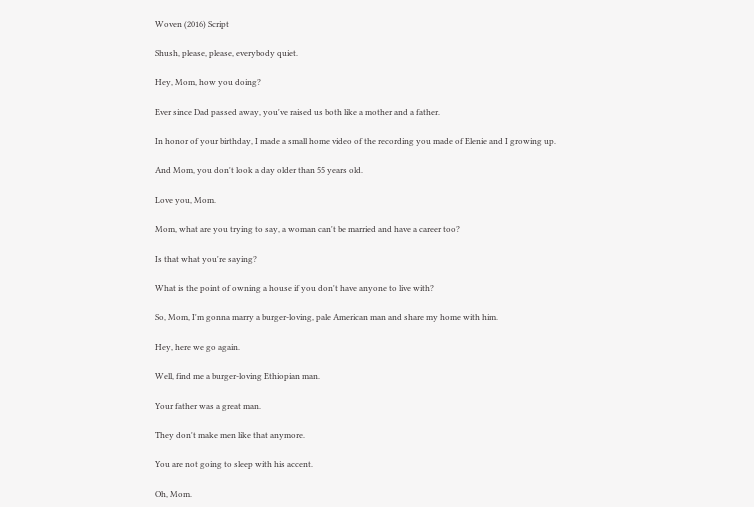Woven (2016) Script

Shush, please, please, everybody quiet.

Hey, Mom, how you doing?

Ever since Dad passed away, you've raised us both like a mother and a father.

In honor of your birthday, I made a small home video of the recording you made of Elenie and I growing up.

And Mom, you don't look a day older than 55 years old.

Love you, Mom.

Mom, what are you trying to say, a woman can't be married and have a career too?

Is that what you're saying?

What is the point of owning a house if you don't have anyone to live with?

So, Mom, I'm gonna marry a burger-loving, pale American man and share my home with him.

Hey, here we go again.

Well, find me a burger-loving Ethiopian man.

Your father was a great man.

They don't make men like that anymore.

You are not going to sleep with his accent.

Oh, Mom.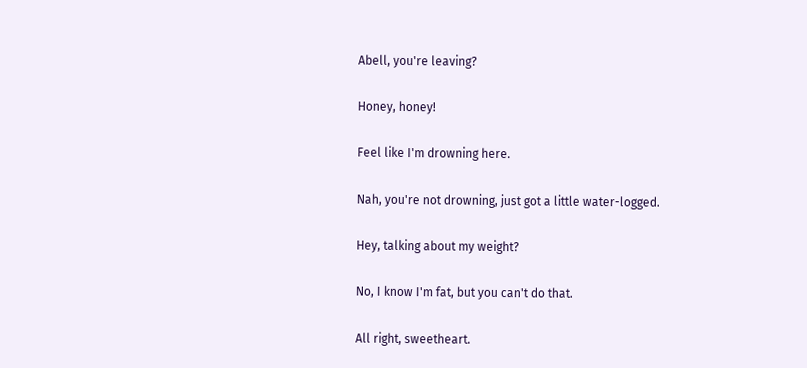Abell, you're leaving?

Honey, honey!

Feel like I'm drowning here.

Nah, you're not drowning, just got a little water-logged.

Hey, talking about my weight?

No, I know I'm fat, but you can't do that.

All right, sweetheart.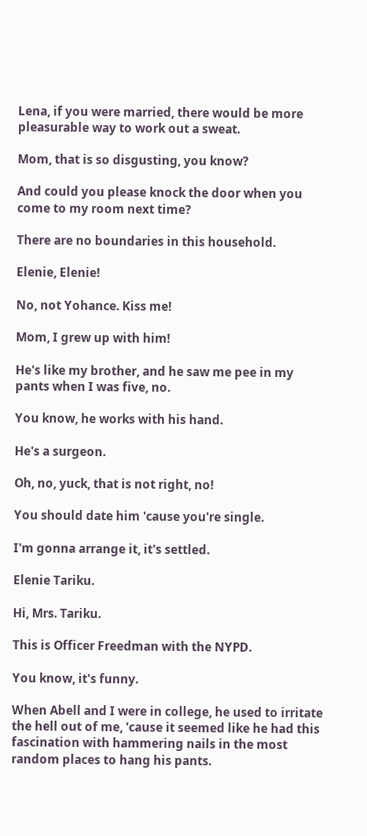Lena, if you were married, there would be more pleasurable way to work out a sweat.

Mom, that is so disgusting, you know?

And could you please knock the door when you come to my room next time?

There are no boundaries in this household.

Elenie, Elenie!

No, not Yohance. Kiss me!

Mom, I grew up with him!

He's like my brother, and he saw me pee in my pants when I was five, no.

You know, he works with his hand.

He's a surgeon.

Oh, no, yuck, that is not right, no!

You should date him 'cause you're single.

I'm gonna arrange it, it's settled.

Elenie Tariku.

Hi, Mrs. Tariku.

This is Officer Freedman with the NYPD.

You know, it's funny.

When Abell and I were in college, he used to irritate the hell out of me, 'cause it seemed like he had this fascination with hammering nails in the most random places to hang his pants.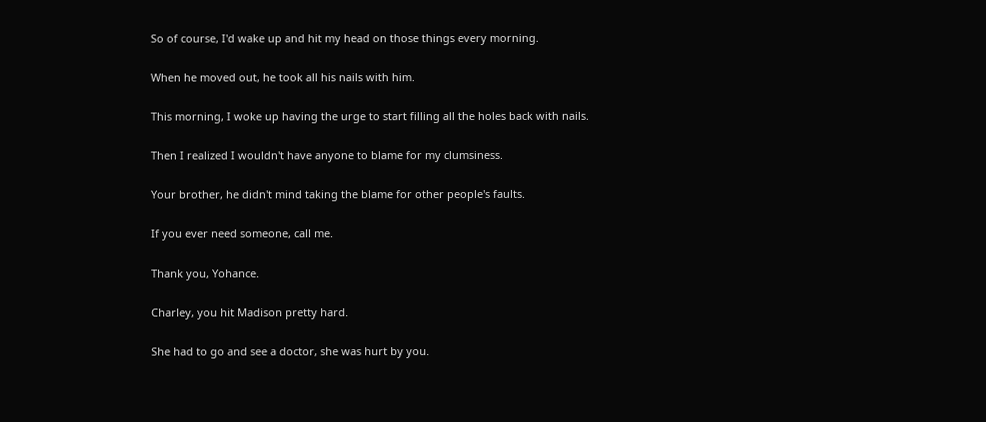So of course, I'd wake up and hit my head on those things every morning.

When he moved out, he took all his nails with him.

This morning, I woke up having the urge to start filling all the holes back with nails.

Then I realized I wouldn't have anyone to blame for my clumsiness.

Your brother, he didn't mind taking the blame for other people's faults.

If you ever need someone, call me.

Thank you, Yohance.

Charley, you hit Madison pretty hard.

She had to go and see a doctor, she was hurt by you.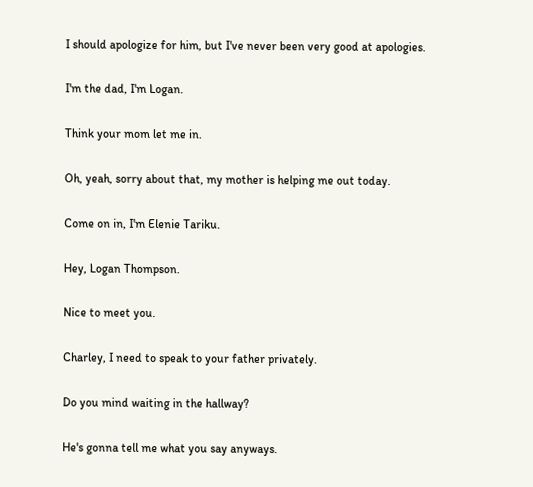I should apologize for him, but I've never been very good at apologies.

I'm the dad, I'm Logan.

Think your mom let me in.

Oh, yeah, sorry about that, my mother is helping me out today.

Come on in, I'm Elenie Tariku.

Hey, Logan Thompson.

Nice to meet you.

Charley, I need to speak to your father privately.

Do you mind waiting in the hallway?

He's gonna tell me what you say anyways.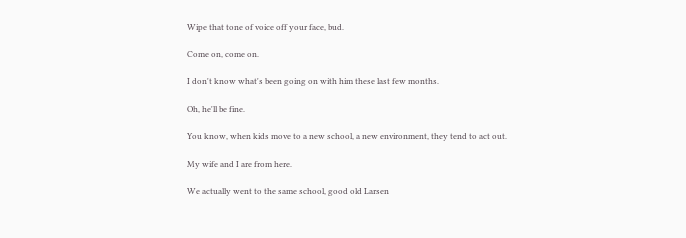Wipe that tone of voice off your face, bud.

Come on, come on.

I don't know what's been going on with him these last few months.

Oh, he'll be fine.

You know, when kids move to a new school, a new environment, they tend to act out.

My wife and I are from here.

We actually went to the same school, good old Larsen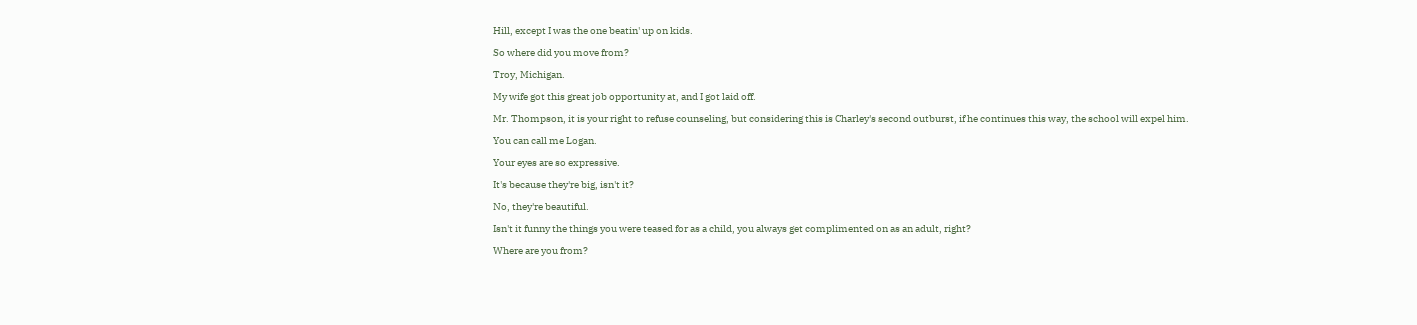Hill, except I was the one beatin' up on kids.

So where did you move from?

Troy, Michigan.

My wife got this great job opportunity at, and I got laid off.

Mr. Thompson, it is your right to refuse counseling, but considering this is Charley's second outburst, if he continues this way, the school will expel him.

You can call me Logan.

Your eyes are so expressive.

It's because they're big, isn't it?

No, they're beautiful.

Isn't it funny the things you were teased for as a child, you always get complimented on as an adult, right?

Where are you from?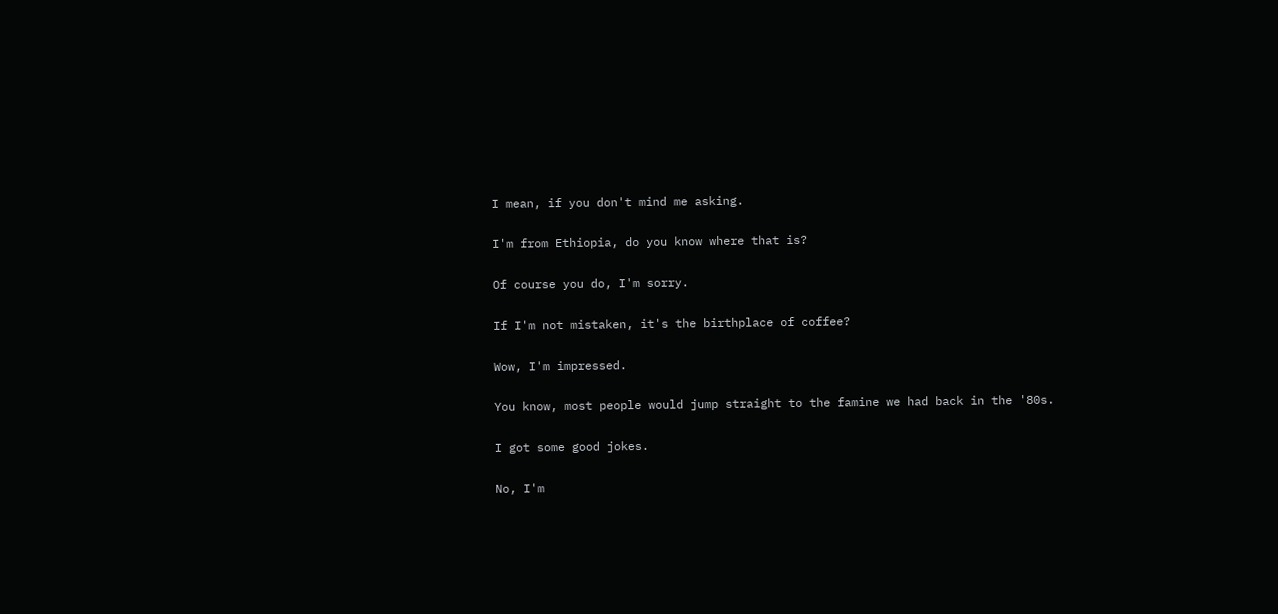I mean, if you don't mind me asking.

I'm from Ethiopia, do you know where that is?

Of course you do, I'm sorry.

If I'm not mistaken, it's the birthplace of coffee?

Wow, I'm impressed.

You know, most people would jump straight to the famine we had back in the '80s.

I got some good jokes.

No, I'm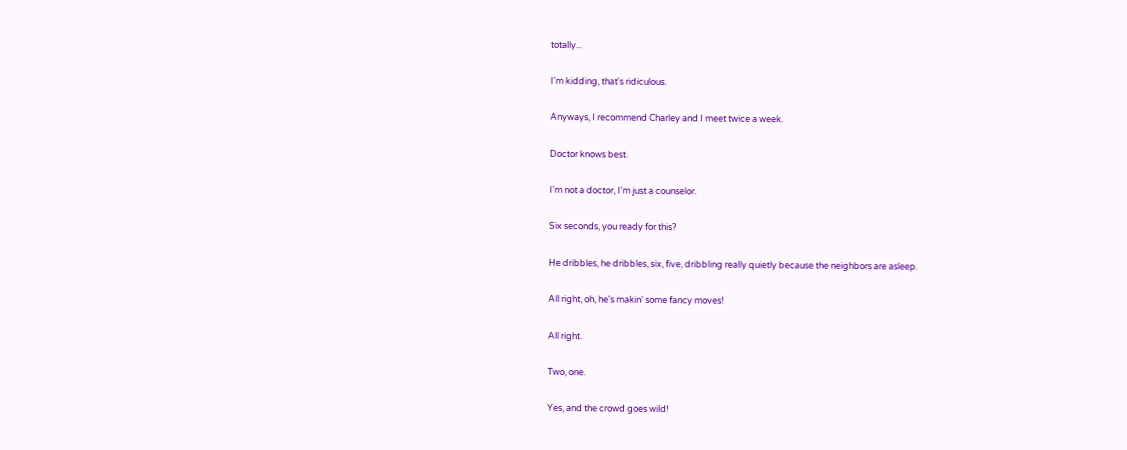totally...

I'm kidding, that's ridiculous.

Anyways, I recommend Charley and I meet twice a week.

Doctor knows best.

I'm not a doctor, I'm just a counselor.

Six seconds, you ready for this?

He dribbles, he dribbles, six, five, dribbling really quietly because the neighbors are asleep.

All right, oh, he's makin' some fancy moves!

All right.

Two, one.

Yes, and the crowd goes wild!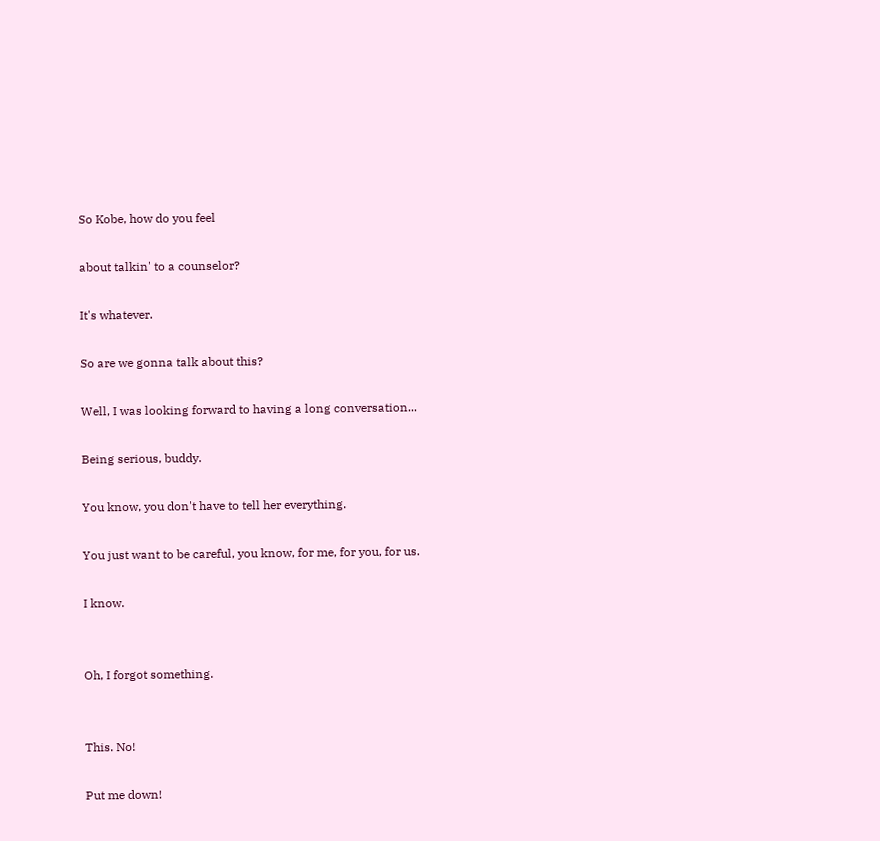So Kobe, how do you feel

about talkin' to a counselor?

It's whatever.

So are we gonna talk about this?

Well, I was looking forward to having a long conversation...

Being serious, buddy.

You know, you don't have to tell her everything.

You just want to be careful, you know, for me, for you, for us.

I know.


Oh, I forgot something.


This. No!

Put me down!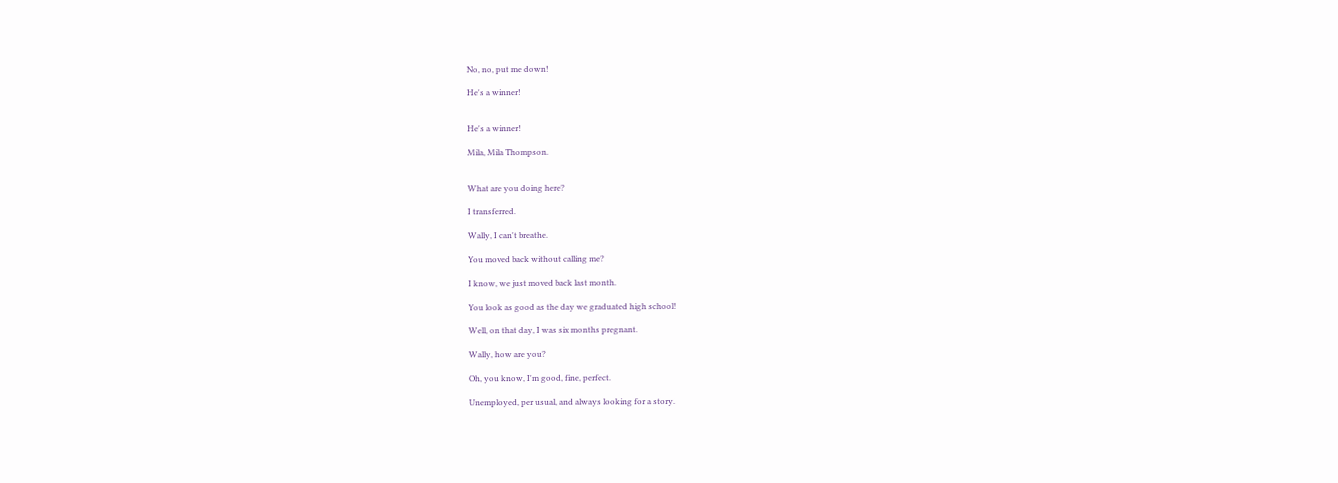No, no, put me down!

He's a winner!


He's a winner!

Mila, Mila Thompson.


What are you doing here?

I transferred.

Wally, I can't breathe.

You moved back without calling me?

I know, we just moved back last month.

You look as good as the day we graduated high school!

Well, on that day, I was six months pregnant.

Wally, how are you?

Oh, you know, I'm good, fine, perfect.

Unemployed, per usual, and always looking for a story.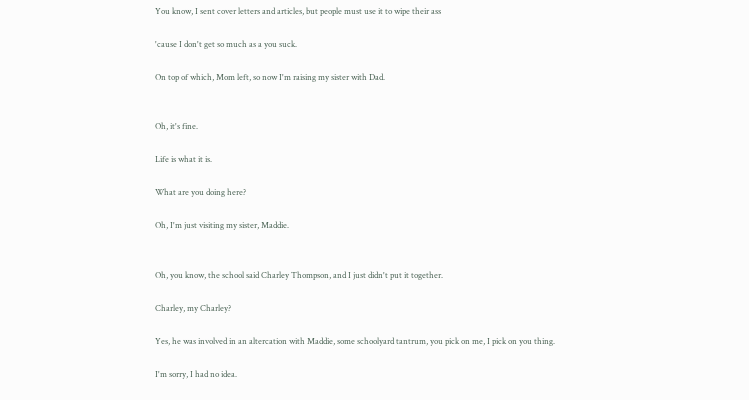You know, I sent cover letters and articles, but people must use it to wipe their ass

'cause I don't get so much as a you suck.

On top of which, Mom left, so now I'm raising my sister with Dad.


Oh, it's fine.

Life is what it is.

What are you doing here?

Oh, I'm just visiting my sister, Maddie.


Oh, you know, the school said Charley Thompson, and I just didn't put it together.

Charley, my Charley?

Yes, he was involved in an altercation with Maddie, some schoolyard tantrum, you pick on me, I pick on you thing.

I'm sorry, I had no idea.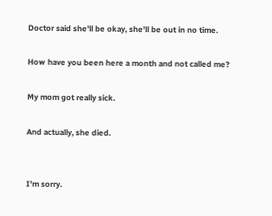Doctor said she'll be okay, she'll be out in no time.

How have you been here a month and not called me?

My mom got really sick.

And actually, she died.


I'm sorry.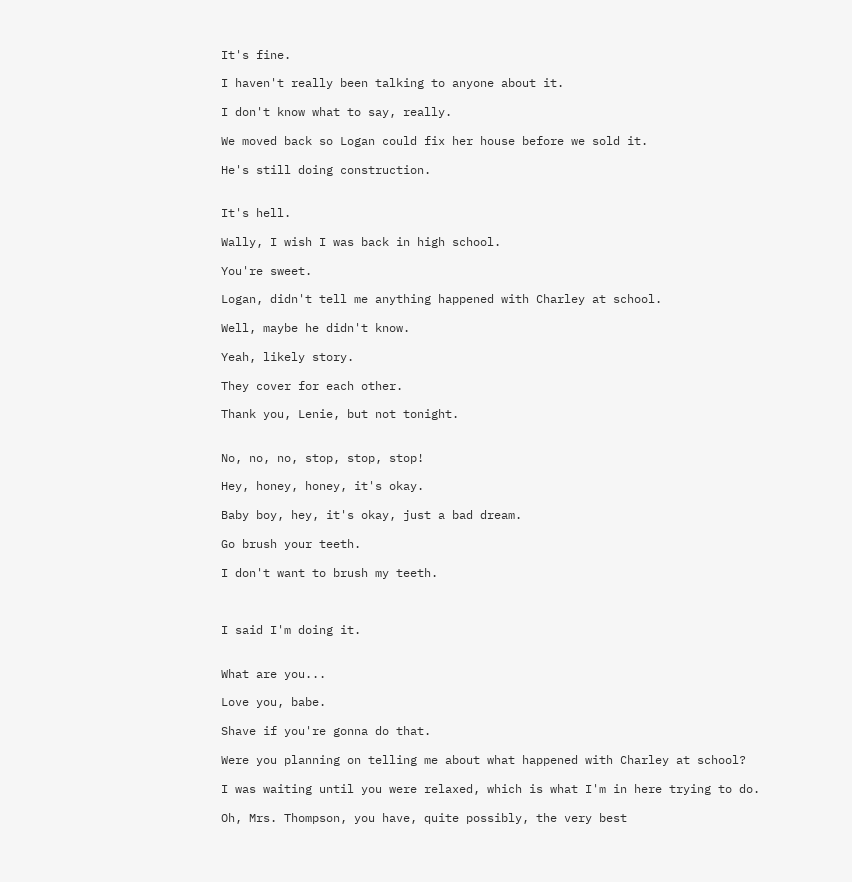It's fine.

I haven't really been talking to anyone about it.

I don't know what to say, really.

We moved back so Logan could fix her house before we sold it.

He's still doing construction.


It's hell.

Wally, I wish I was back in high school.

You're sweet.

Logan, didn't tell me anything happened with Charley at school.

Well, maybe he didn't know.

Yeah, likely story.

They cover for each other.

Thank you, Lenie, but not tonight.


No, no, no, stop, stop, stop!

Hey, honey, honey, it's okay.

Baby boy, hey, it's okay, just a bad dream.

Go brush your teeth.

I don't want to brush my teeth.



I said I'm doing it.


What are you...

Love you, babe.

Shave if you're gonna do that.

Were you planning on telling me about what happened with Charley at school?

I was waiting until you were relaxed, which is what I'm in here trying to do.

Oh, Mrs. Thompson, you have, quite possibly, the very best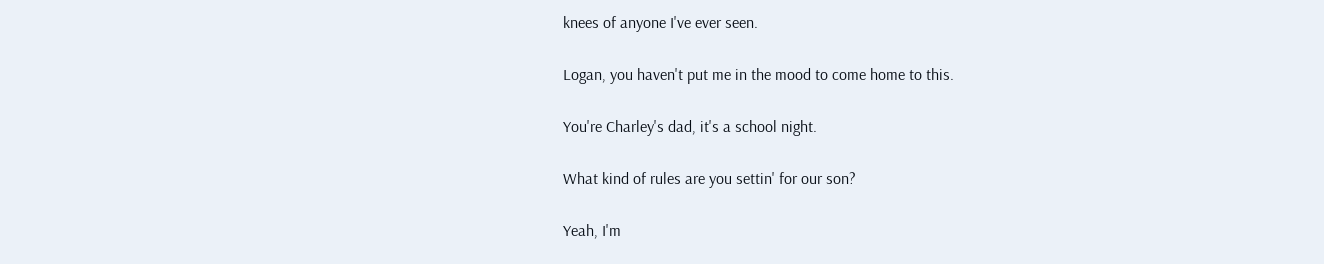knees of anyone I've ever seen.

Logan, you haven't put me in the mood to come home to this.

You're Charley's dad, it's a school night.

What kind of rules are you settin' for our son?

Yeah, I'm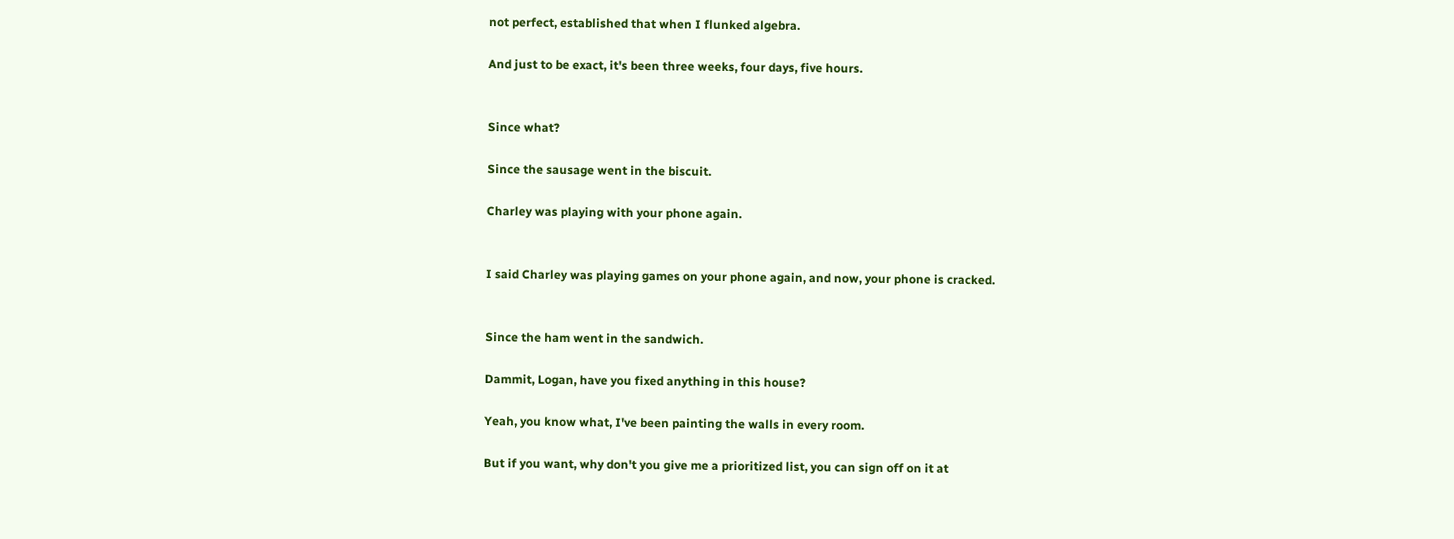not perfect, established that when I flunked algebra.

And just to be exact, it's been three weeks, four days, five hours.


Since what?

Since the sausage went in the biscuit.

Charley was playing with your phone again.


I said Charley was playing games on your phone again, and now, your phone is cracked.


Since the ham went in the sandwich.

Dammit, Logan, have you fixed anything in this house?

Yeah, you know what, I've been painting the walls in every room.

But if you want, why don't you give me a prioritized list, you can sign off on it at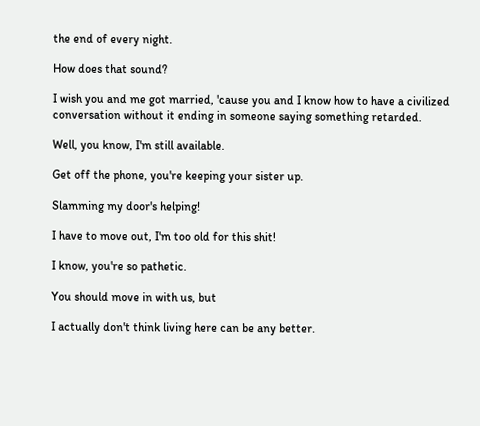the end of every night.

How does that sound?

I wish you and me got married, 'cause you and I know how to have a civilized conversation without it ending in someone saying something retarded.

Well, you know, I'm still available.

Get off the phone, you're keeping your sister up.

Slamming my door's helping!

I have to move out, I'm too old for this shit!

I know, you're so pathetic.

You should move in with us, but

I actually don't think living here can be any better.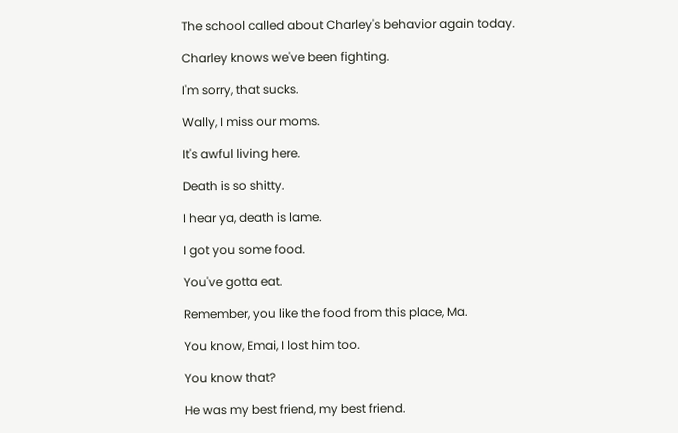The school called about Charley's behavior again today.

Charley knows we've been fighting.

I'm sorry, that sucks.

Wally, I miss our moms.

It's awful living here.

Death is so shitty.

I hear ya, death is lame.

I got you some food.

You've gotta eat.

Remember, you like the food from this place, Ma.

You know, Emai, I lost him too.

You know that?

He was my best friend, my best friend.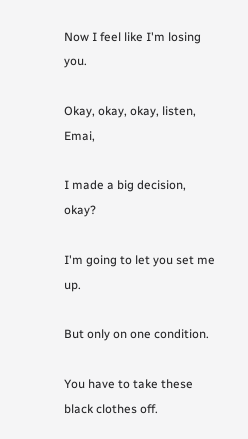Now I feel like I'm losing you.

Okay, okay, okay, listen, Emai,

I made a big decision, okay?

I'm going to let you set me up.

But only on one condition.

You have to take these black clothes off.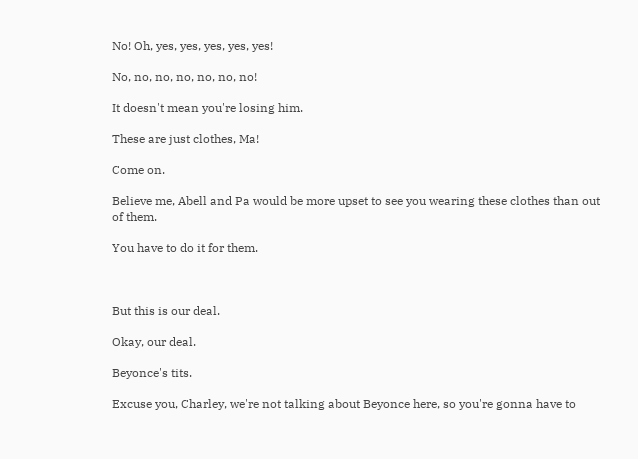No! Oh, yes, yes, yes, yes, yes!

No, no, no, no, no, no, no!

It doesn't mean you're losing him.

These are just clothes, Ma!

Come on.

Believe me, Abell and Pa would be more upset to see you wearing these clothes than out of them.

You have to do it for them.



But this is our deal.

Okay, our deal.

Beyonce's tits.

Excuse you, Charley, we're not talking about Beyonce here, so you're gonna have to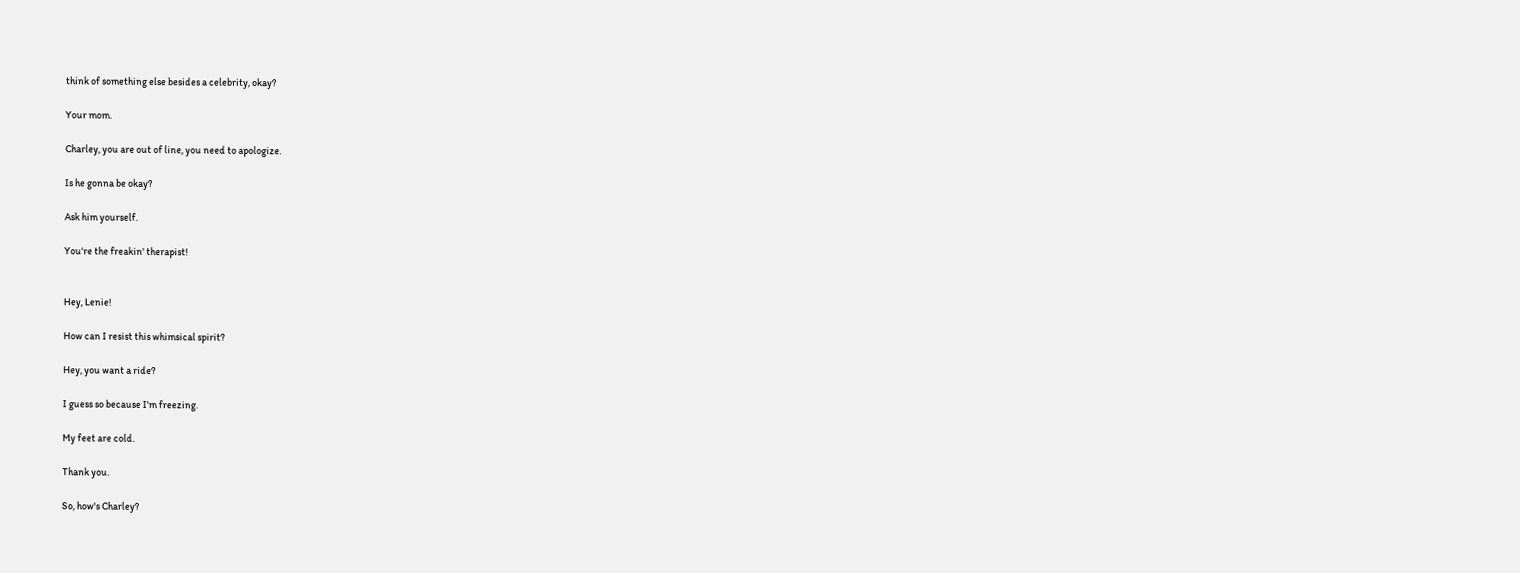think of something else besides a celebrity, okay?

Your mom.

Charley, you are out of line, you need to apologize.

Is he gonna be okay?

Ask him yourself.

You're the freakin' therapist!


Hey, Lenie!

How can I resist this whimsical spirit?

Hey, you want a ride?

I guess so because I'm freezing.

My feet are cold.

Thank you.

So, how's Charley?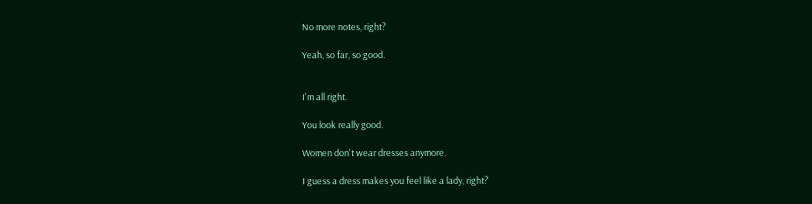No more notes, right?

Yeah, so far, so good.


I'm all right.

You look really good.

Women don't wear dresses anymore.

I guess a dress makes you feel like a lady, right?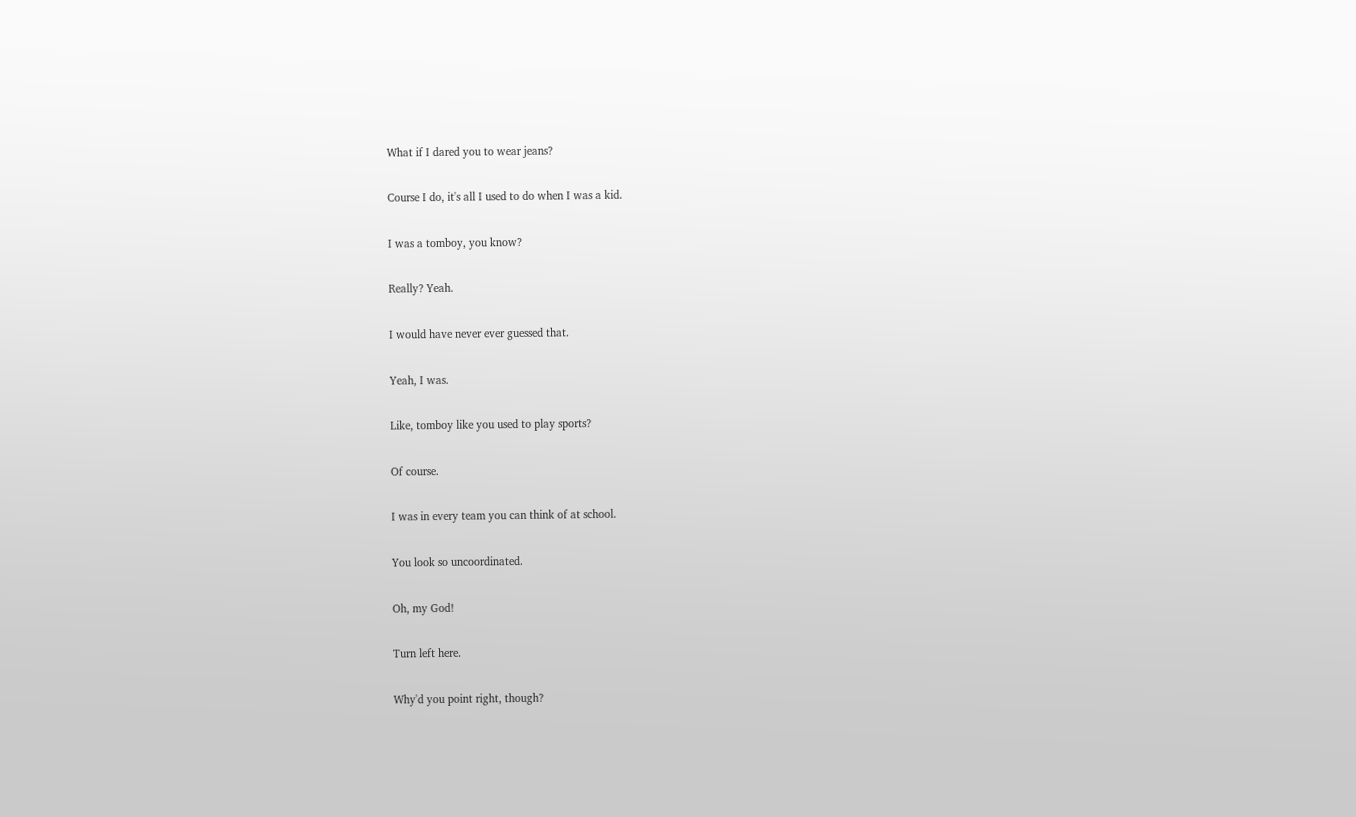What if I dared you to wear jeans?

Course I do, it's all I used to do when I was a kid.

I was a tomboy, you know?

Really? Yeah.

I would have never ever guessed that.

Yeah, I was.

Like, tomboy like you used to play sports?

Of course.

I was in every team you can think of at school.

You look so uncoordinated.

Oh, my God!

Turn left here.

Why'd you point right, though?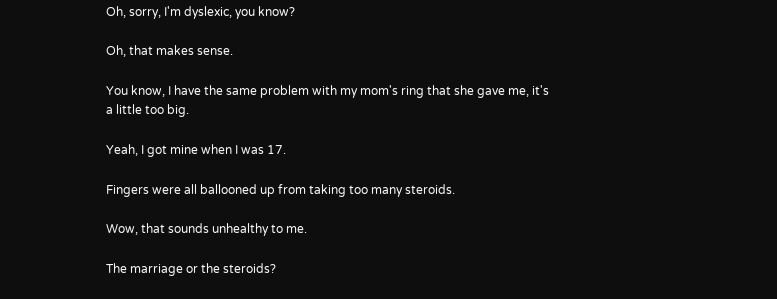Oh, sorry, I'm dyslexic, you know?

Oh, that makes sense.

You know, I have the same problem with my mom's ring that she gave me, it's a little too big.

Yeah, I got mine when I was 17.

Fingers were all ballooned up from taking too many steroids.

Wow, that sounds unhealthy to me.

The marriage or the steroids?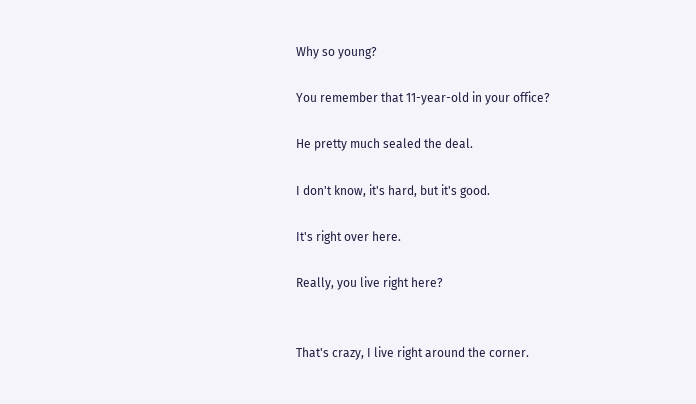Why so young?

You remember that 11-year-old in your office?

He pretty much sealed the deal.

I don't know, it's hard, but it's good.

It's right over here.

Really, you live right here?


That's crazy, I live right around the corner.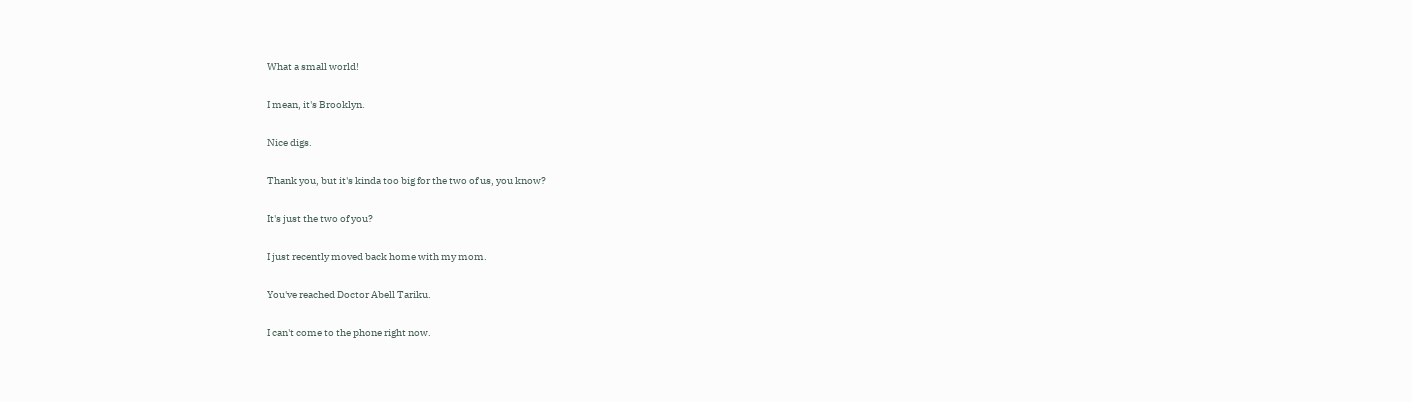What a small world!

I mean, it's Brooklyn.

Nice digs.

Thank you, but it's kinda too big for the two of us, you know?

It's just the two of you?

I just recently moved back home with my mom.

You've reached Doctor Abell Tariku.

I can't come to the phone right now.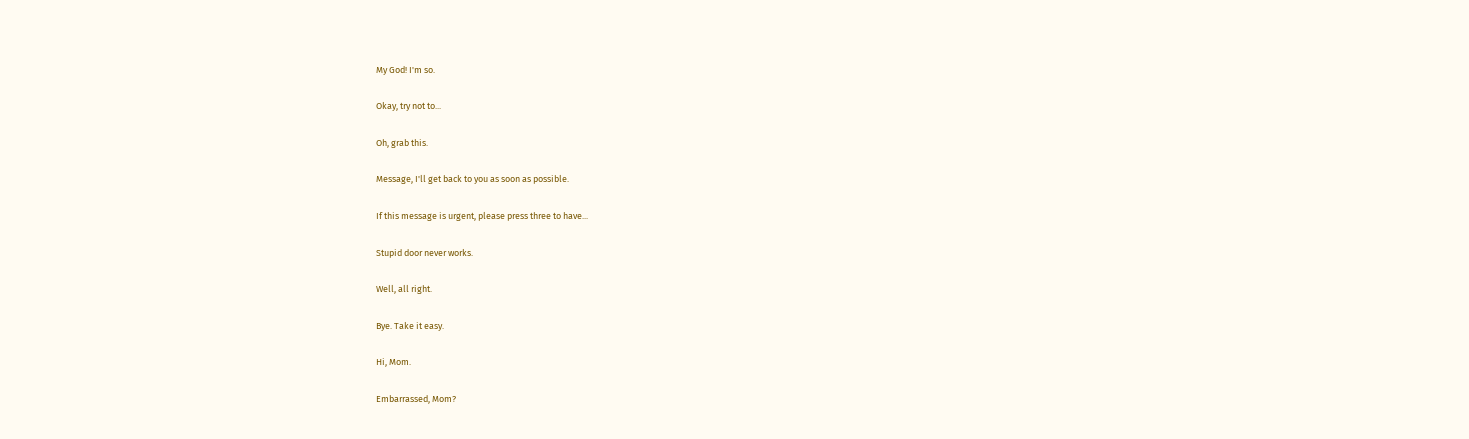My God! I'm so.

Okay, try not to...

Oh, grab this.

Message, I'll get back to you as soon as possible.

If this message is urgent, please press three to have...

Stupid door never works.

Well, all right.

Bye. Take it easy.

Hi, Mom.

Embarrassed, Mom?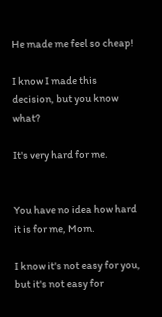He made me feel so cheap!

I know I made this decision, but you know what?

It's very hard for me.


You have no idea how hard it is for me, Mom.

I know it's not easy for you, but it's not easy for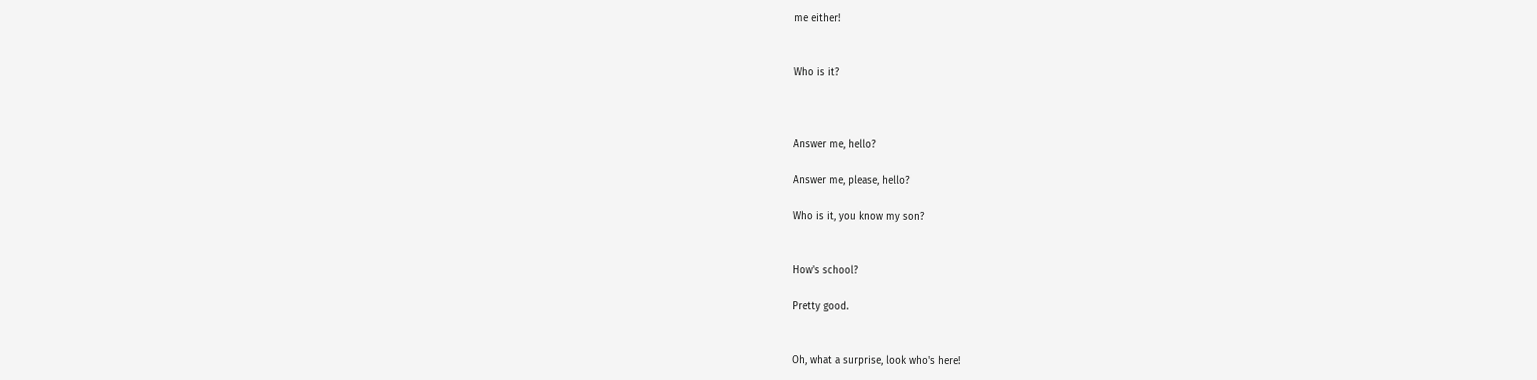me either!


Who is it?



Answer me, hello?

Answer me, please, hello?

Who is it, you know my son?


How's school?

Pretty good.


Oh, what a surprise, look who's here!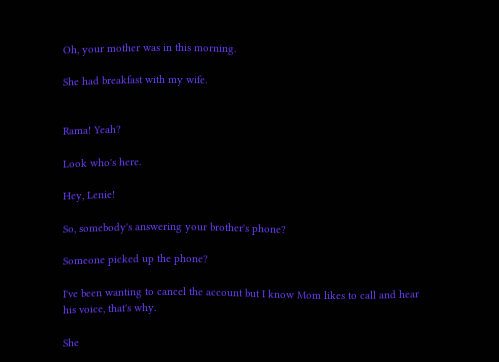Oh, your mother was in this morning.

She had breakfast with my wife.


Rama! Yeah?

Look who's here.

Hey, Lenie!

So, somebody's answering your brother's phone?

Someone picked up the phone?

I've been wanting to cancel the account but I know Mom likes to call and hear his voice, that's why.

She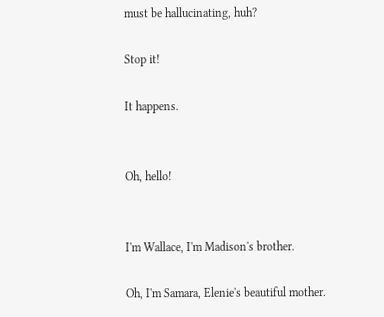must be hallucinating, huh?

Stop it!

It happens.


Oh, hello!


I'm Wallace, I'm Madison's brother.

Oh, I'm Samara, Elenie's beautiful mother.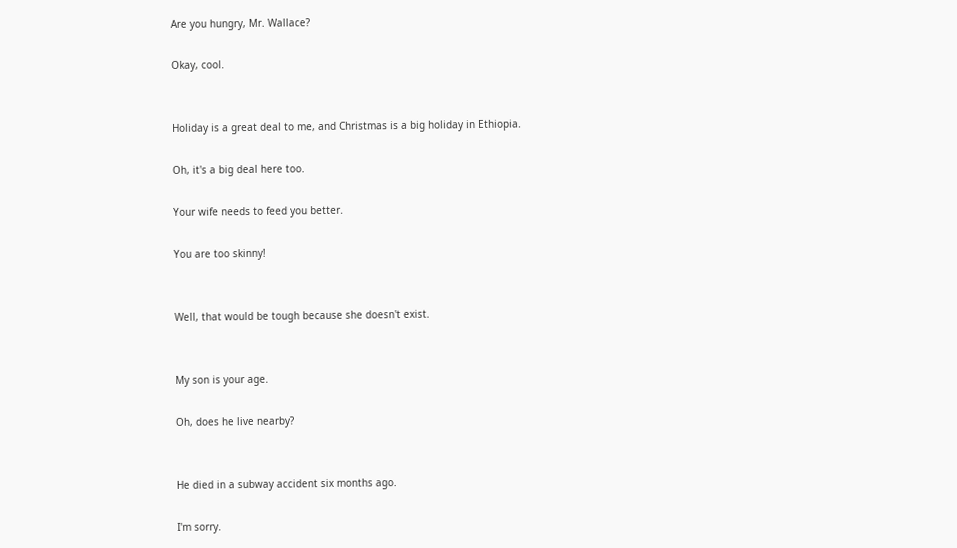Are you hungry, Mr. Wallace?

Okay, cool.


Holiday is a great deal to me, and Christmas is a big holiday in Ethiopia.

Oh, it's a big deal here too.

Your wife needs to feed you better.

You are too skinny!


Well, that would be tough because she doesn't exist.


My son is your age.

Oh, does he live nearby?


He died in a subway accident six months ago.

I'm sorry.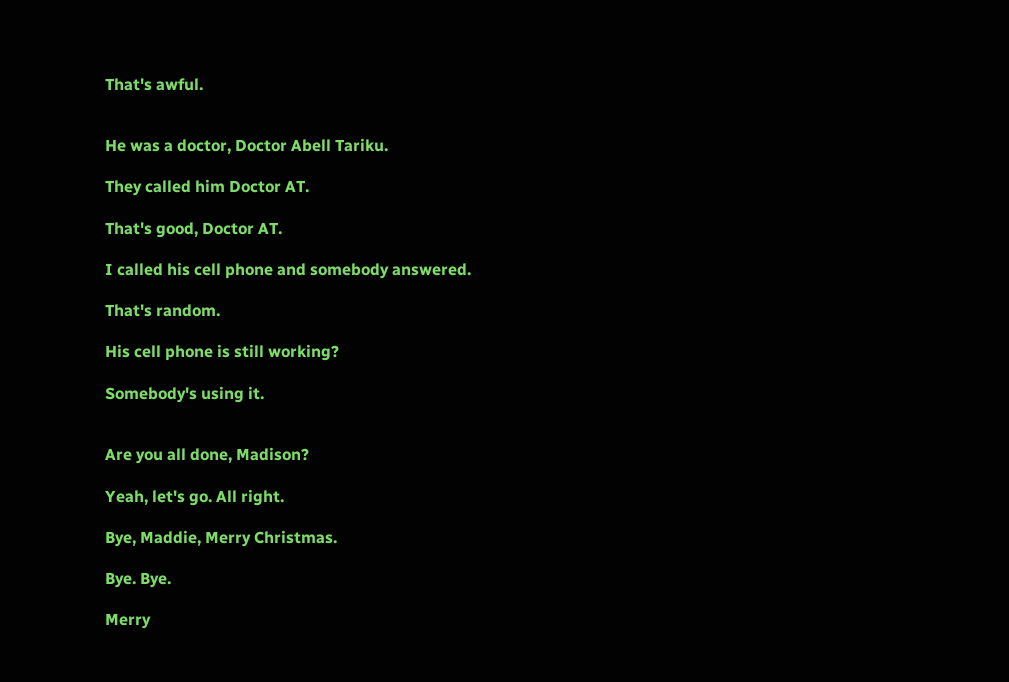That's awful.


He was a doctor, Doctor Abell Tariku.

They called him Doctor AT.

That's good, Doctor AT.

I called his cell phone and somebody answered.

That's random.

His cell phone is still working?

Somebody's using it.


Are you all done, Madison?

Yeah, let's go. All right.

Bye, Maddie, Merry Christmas.

Bye. Bye.

Merry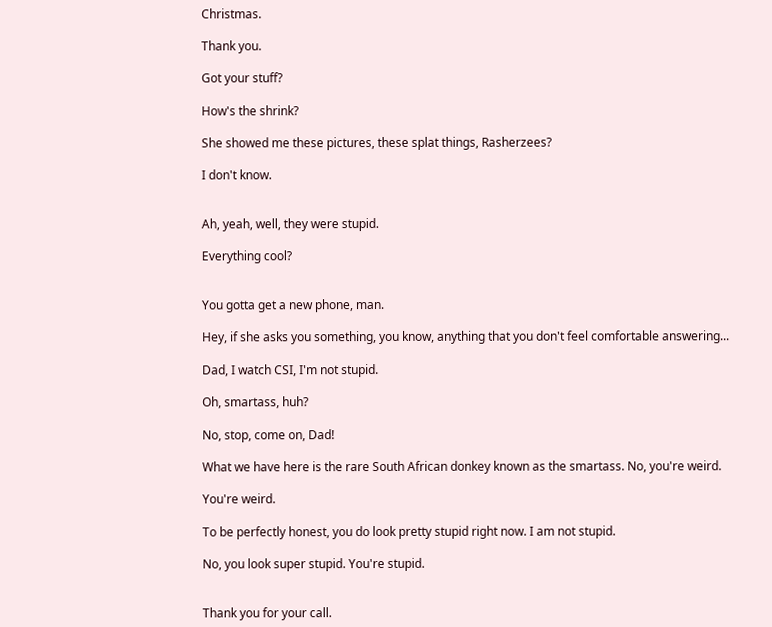Christmas.

Thank you.

Got your stuff?

How's the shrink?

She showed me these pictures, these splat things, Rasherzees?

I don't know.


Ah, yeah, well, they were stupid.

Everything cool?


You gotta get a new phone, man.

Hey, if she asks you something, you know, anything that you don't feel comfortable answering...

Dad, I watch CSI, I'm not stupid.

Oh, smartass, huh?

No, stop, come on, Dad!

What we have here is the rare South African donkey known as the smartass. No, you're weird.

You're weird.

To be perfectly honest, you do look pretty stupid right now. I am not stupid.

No, you look super stupid. You're stupid.


Thank you for your call.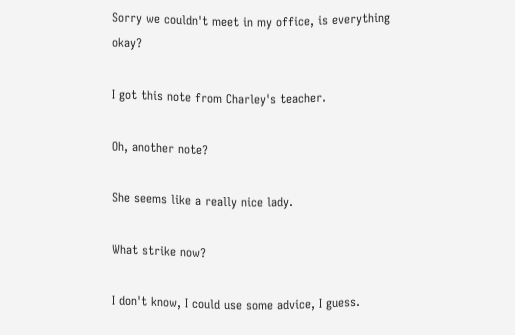Sorry we couldn't meet in my office, is everything okay?

I got this note from Charley's teacher.

Oh, another note?

She seems like a really nice lady.

What strike now?

I don't know, I could use some advice, I guess.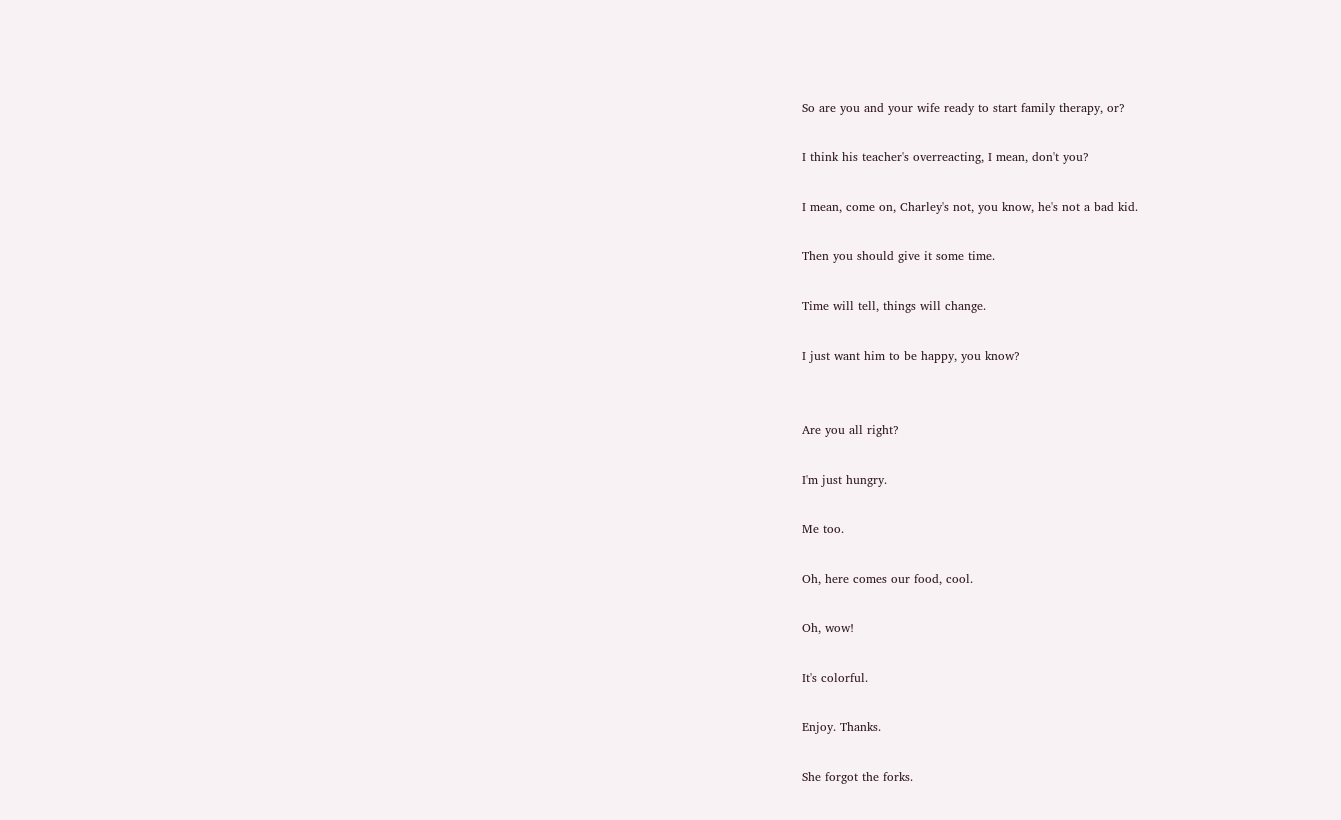So are you and your wife ready to start family therapy, or?

I think his teacher's overreacting, I mean, don't you?

I mean, come on, Charley's not, you know, he's not a bad kid.

Then you should give it some time.

Time will tell, things will change.

I just want him to be happy, you know?


Are you all right?

I'm just hungry.

Me too.

Oh, here comes our food, cool.

Oh, wow!

It's colorful.

Enjoy. Thanks.

She forgot the forks.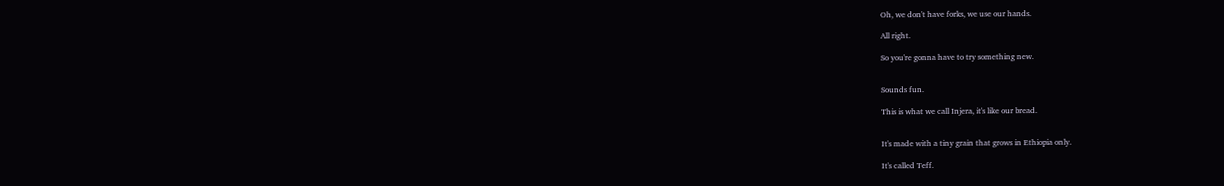Oh, we don't have forks, we use our hands.

All right.

So you're gonna have to try something new.


Sounds fun.

This is what we call Injera, it's like our bread.


It's made with a tiny grain that grows in Ethiopia only.

It's called Teff.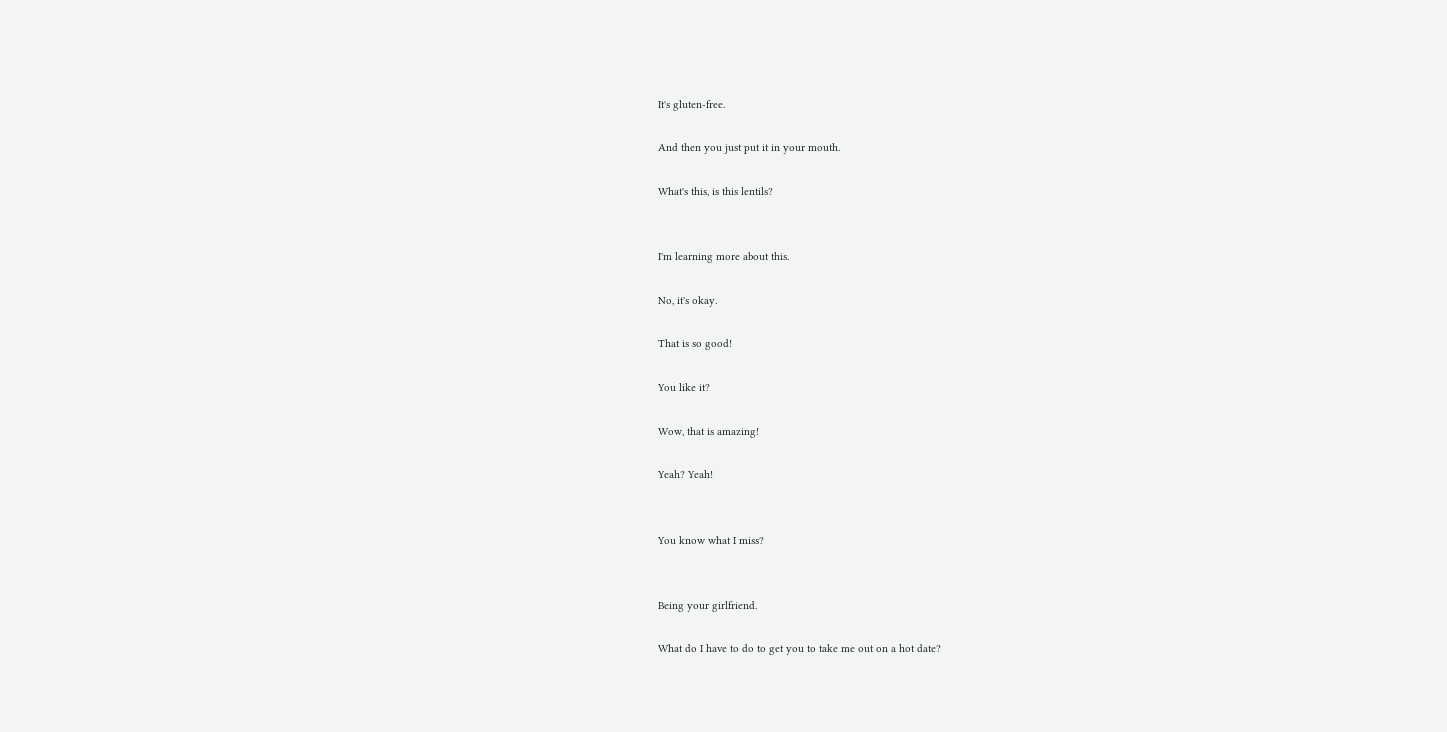It's gluten-free.

And then you just put it in your mouth.

What's this, is this lentils?


I'm learning more about this.

No, it's okay.

That is so good!

You like it?

Wow, that is amazing!

Yeah? Yeah!


You know what I miss?


Being your girlfriend.

What do I have to do to get you to take me out on a hot date?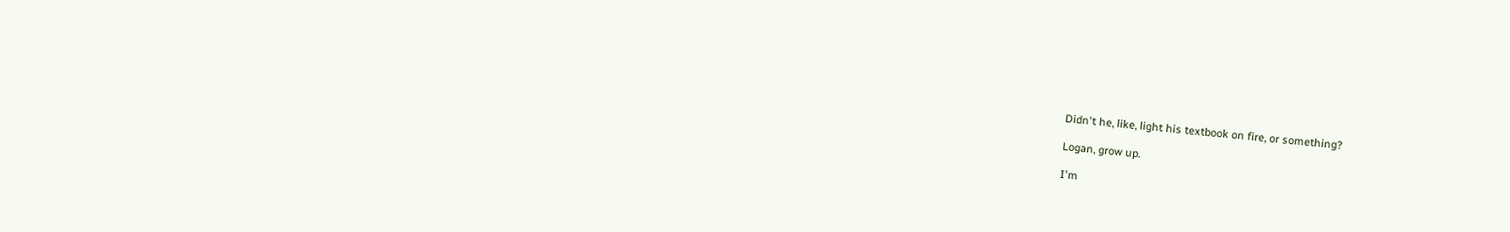Didn't he, like, light his textbook on fire, or something?

Logan, grow up.

I'm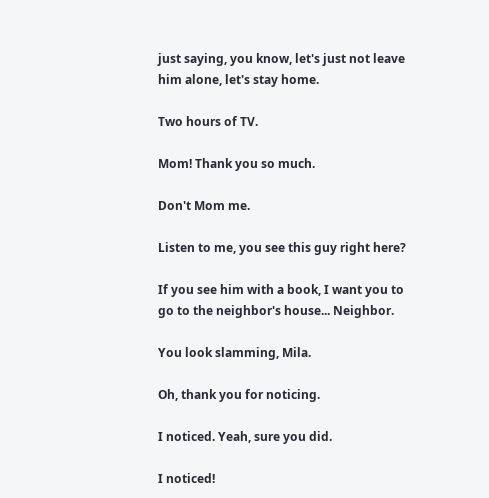just saying, you know, let's just not leave him alone, let's stay home.

Two hours of TV.

Mom! Thank you so much.

Don't Mom me.

Listen to me, you see this guy right here?

If you see him with a book, I want you to go to the neighbor's house... Neighbor.

You look slamming, Mila.

Oh, thank you for noticing.

I noticed. Yeah, sure you did.

I noticed!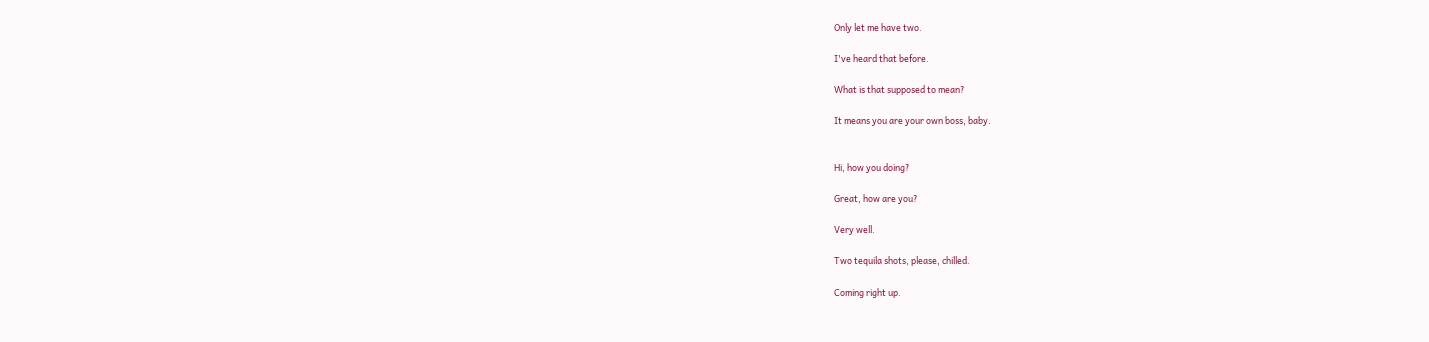Only let me have two.

I've heard that before.

What is that supposed to mean?

It means you are your own boss, baby.


Hi, how you doing?

Great, how are you?

Very well.

Two tequila shots, please, chilled.

Coming right up.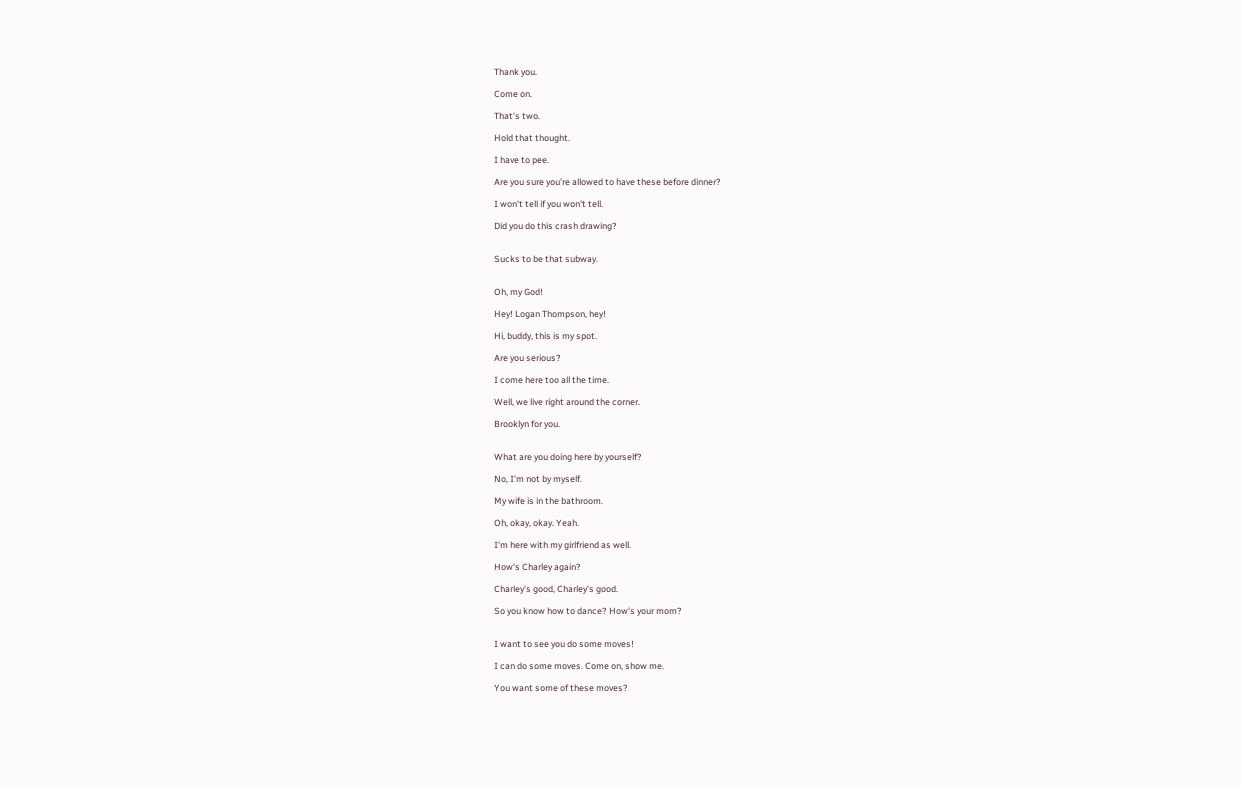Thank you.

Come on.

That's two.

Hold that thought.

I have to pee.

Are you sure you're allowed to have these before dinner?

I won't tell if you won't tell.

Did you do this crash drawing?


Sucks to be that subway.


Oh, my God!

Hey! Logan Thompson, hey!

Hi, buddy, this is my spot.

Are you serious?

I come here too all the time.

Well, we live right around the corner.

Brooklyn for you.


What are you doing here by yourself?

No, I'm not by myself.

My wife is in the bathroom.

Oh, okay, okay. Yeah.

I'm here with my girlfriend as well.

How's Charley again?

Charley's good, Charley's good.

So you know how to dance? How's your mom?


I want to see you do some moves!

I can do some moves. Come on, show me.

You want some of these moves?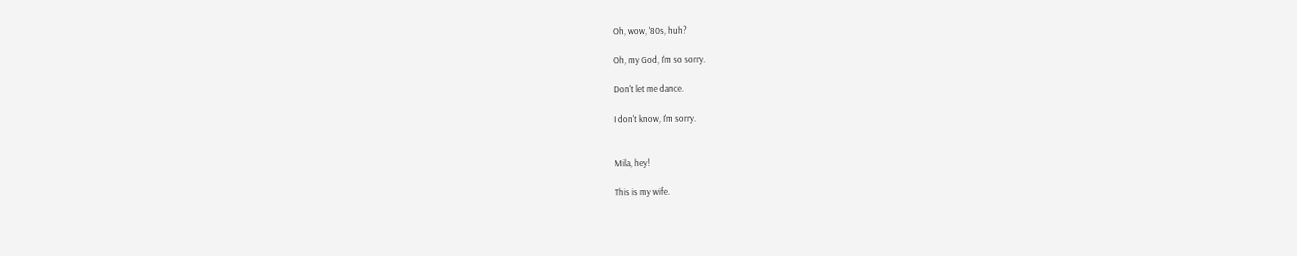Oh, wow, '80s, huh?

Oh, my God, I'm so sorry.

Don't let me dance.

I don't know, I'm sorry.


Mila, hey!

This is my wife.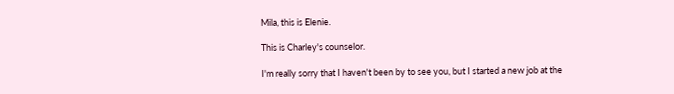Mila, this is Elenie.

This is Charley's counselor.

I'm really sorry that I haven't been by to see you, but I started a new job at the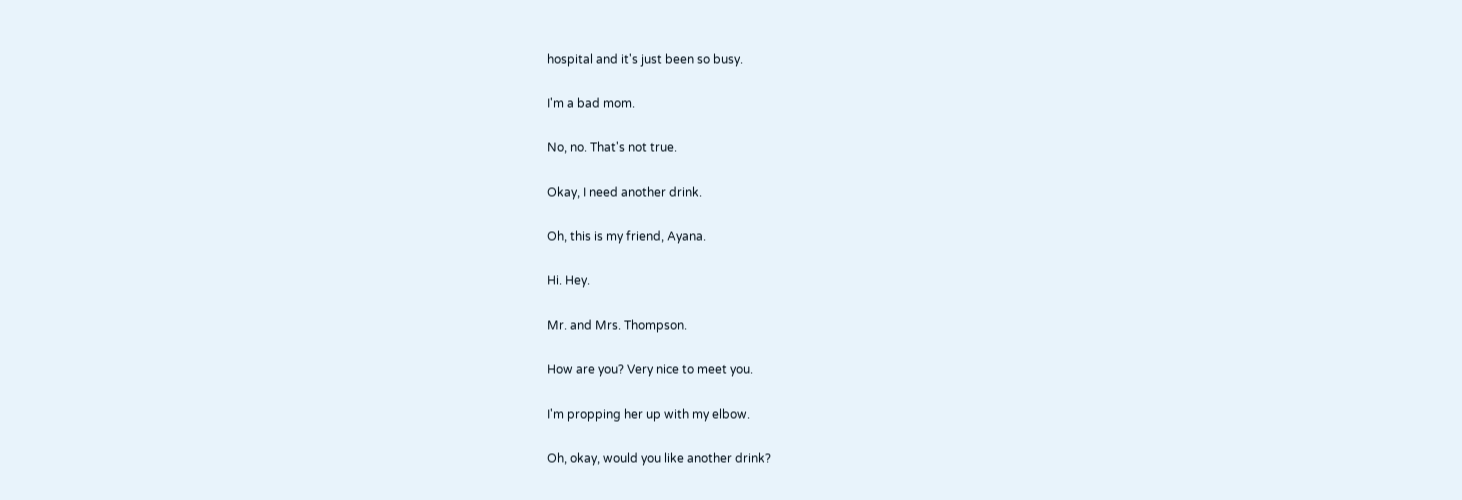hospital and it's just been so busy.

I'm a bad mom.

No, no. That's not true.

Okay, I need another drink.

Oh, this is my friend, Ayana.

Hi. Hey.

Mr. and Mrs. Thompson.

How are you? Very nice to meet you.

I'm propping her up with my elbow.

Oh, okay, would you like another drink?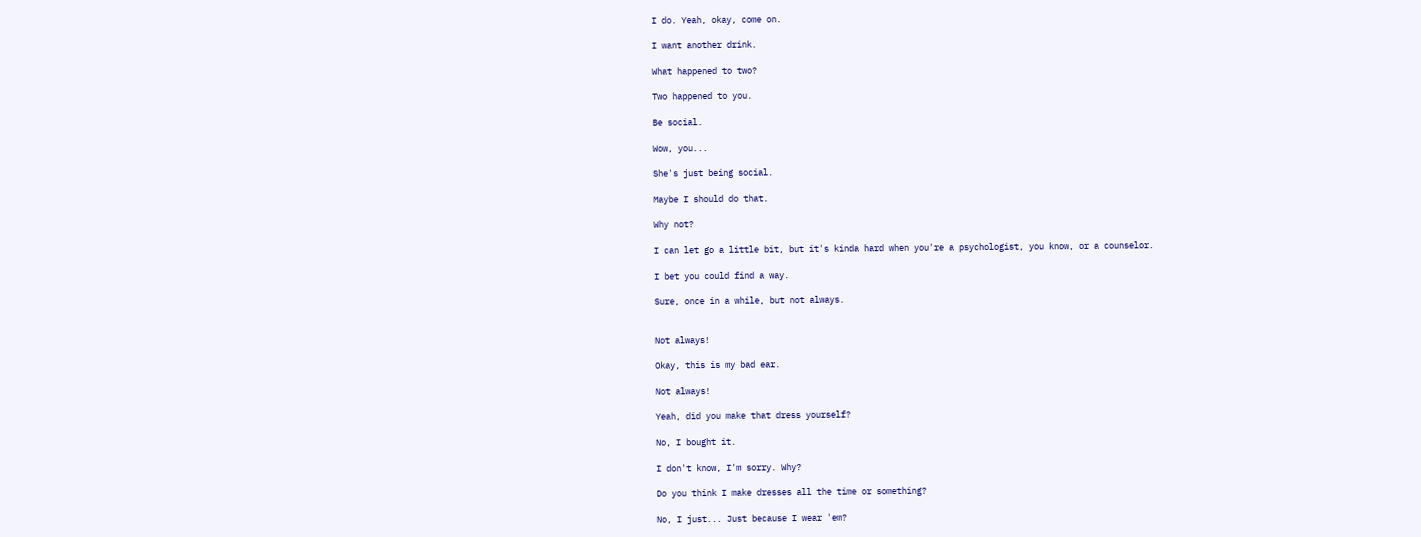I do. Yeah, okay, come on.

I want another drink.

What happened to two?

Two happened to you.

Be social.

Wow, you...

She's just being social.

Maybe I should do that.

Why not?

I can let go a little bit, but it's kinda hard when you're a psychologist, you know, or a counselor.

I bet you could find a way.

Sure, once in a while, but not always.


Not always!

Okay, this is my bad ear.

Not always!

Yeah, did you make that dress yourself?

No, I bought it.

I don't know, I'm sorry. Why?

Do you think I make dresses all the time or something?

No, I just... Just because I wear 'em?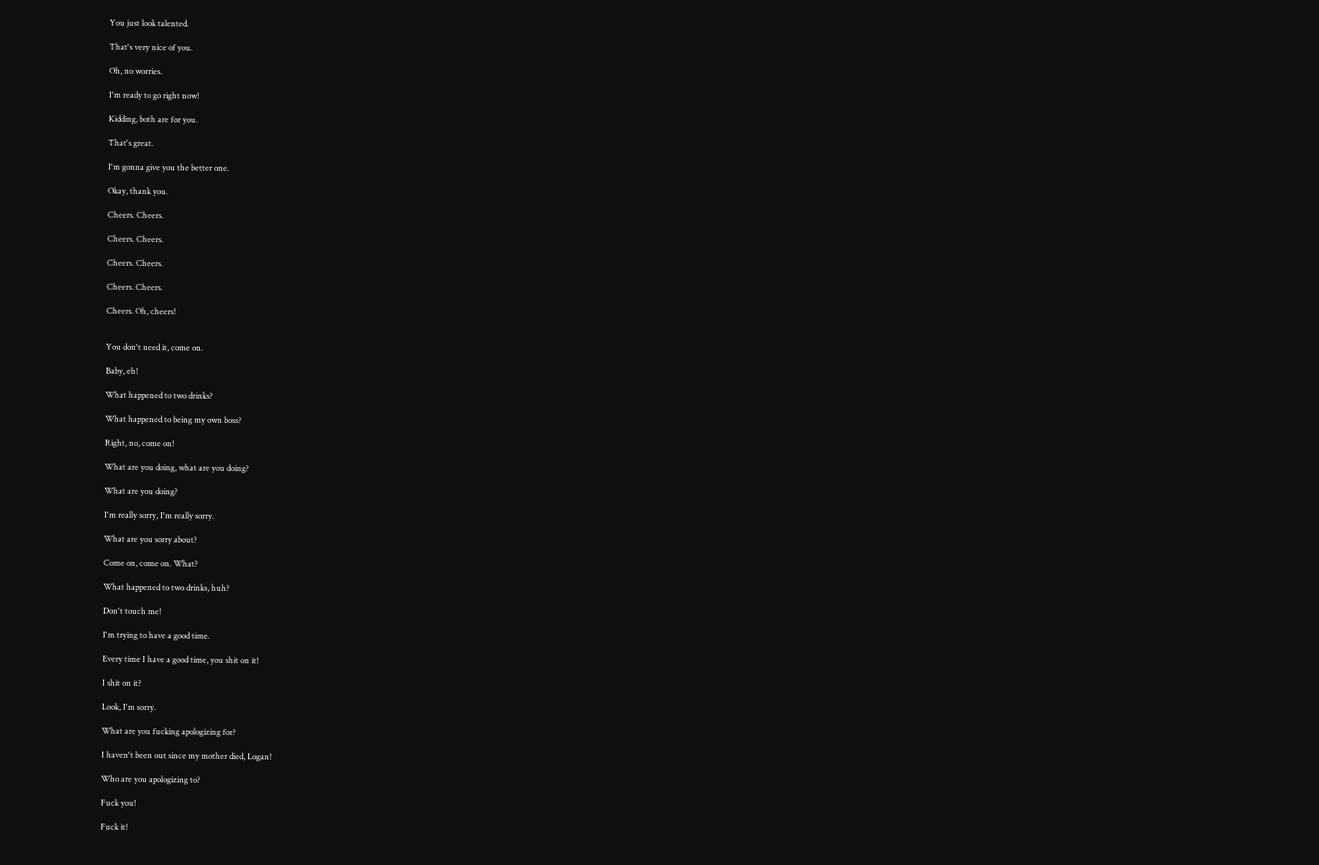You just look talented.

That's very nice of you.

Oh, no worries.

I'm ready to go right now!

Kidding, both are for you.

That's great.

I'm gonna give you the better one.

Okay, thank you.

Cheers. Cheers.

Cheers. Cheers.

Cheers. Cheers.

Cheers. Cheers.

Cheers. Oh, cheers!


You don't need it, come on.

Baby, eh!

What happened to two drinks?

What happened to being my own boss?

Right, no, come on!

What are you doing, what are you doing?

What are you doing?

I'm really sorry, I'm really sorry.

What are you sorry about?

Come on, come on. What?

What happened to two drinks, huh?

Don't touch me!

I'm trying to have a good time.

Every time I have a good time, you shit on it!

I shit on it?

Look, I'm sorry.

What are you fucking apologizing for?

I haven't been out since my mother died, Logan!

Who are you apologizing to?

Fuck you!

Fuck it!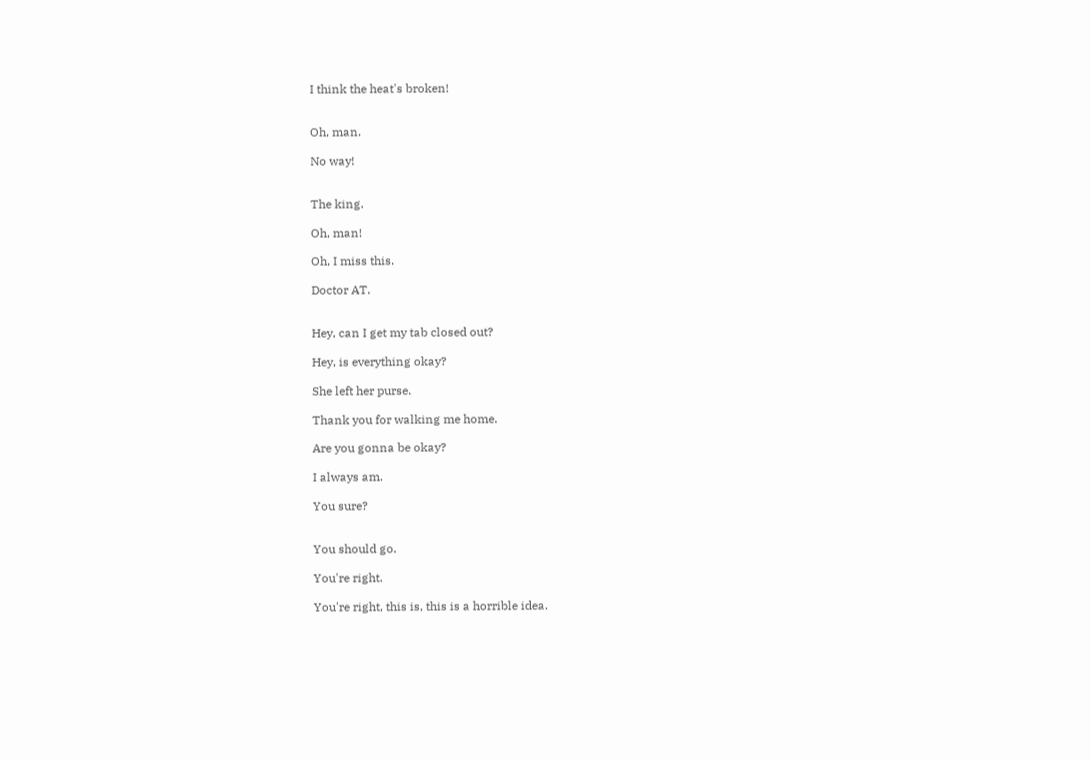I think the heat's broken!


Oh, man.

No way!


The king.

Oh, man!

Oh, I miss this.

Doctor AT.


Hey, can I get my tab closed out?

Hey, is everything okay?

She left her purse.

Thank you for walking me home.

Are you gonna be okay?

I always am.

You sure?


You should go.

You're right.

You're right, this is, this is a horrible idea.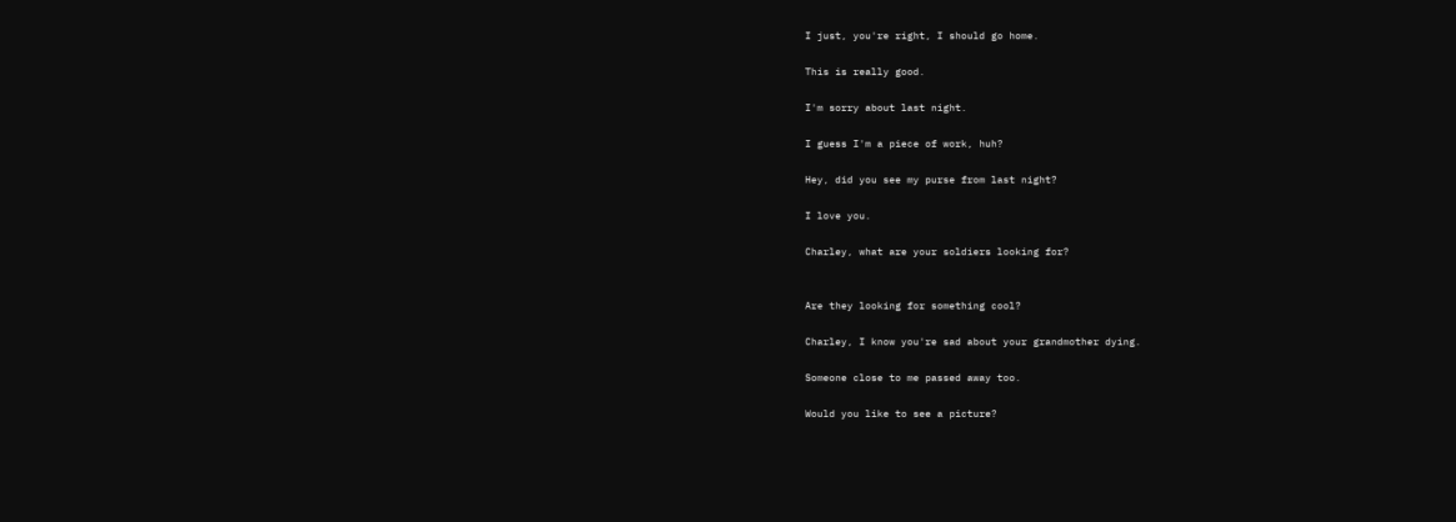I just, you're right, I should go home.

This is really good.

I'm sorry about last night.

I guess I'm a piece of work, huh?

Hey, did you see my purse from last night?

I love you.

Charley, what are your soldiers looking for?


Are they looking for something cool?

Charley, I know you're sad about your grandmother dying.

Someone close to me passed away too.

Would you like to see a picture?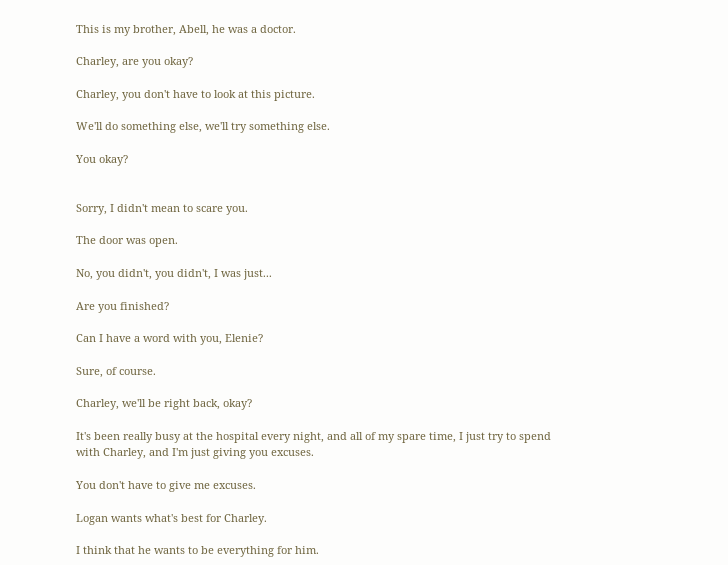This is my brother, Abell, he was a doctor.

Charley, are you okay?

Charley, you don't have to look at this picture.

We'll do something else, we'll try something else.

You okay?


Sorry, I didn't mean to scare you.

The door was open.

No, you didn't, you didn't, I was just...

Are you finished?

Can I have a word with you, Elenie?

Sure, of course.

Charley, we'll be right back, okay?

It's been really busy at the hospital every night, and all of my spare time, I just try to spend with Charley, and I'm just giving you excuses.

You don't have to give me excuses.

Logan wants what's best for Charley.

I think that he wants to be everything for him.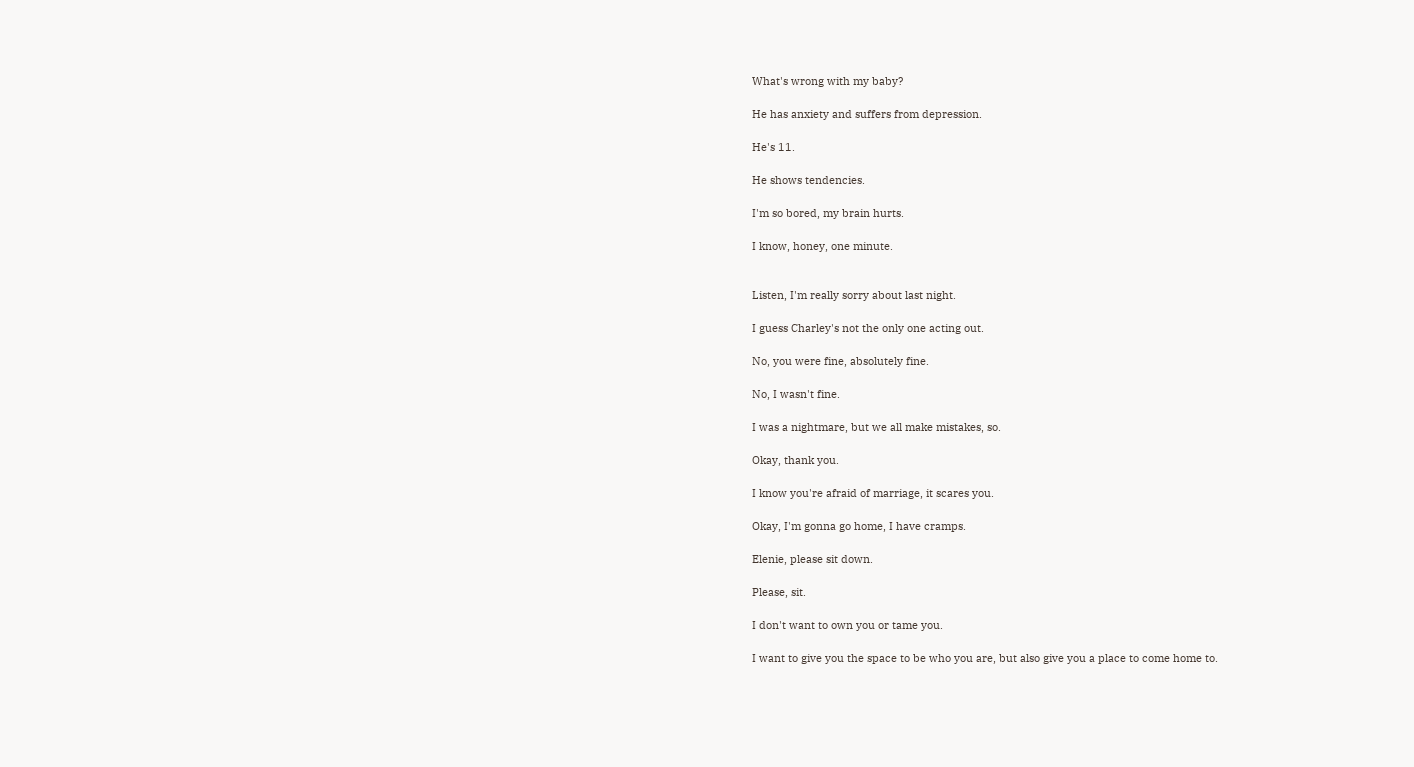What's wrong with my baby?

He has anxiety and suffers from depression.

He's 11.

He shows tendencies.

I'm so bored, my brain hurts.

I know, honey, one minute.


Listen, I'm really sorry about last night.

I guess Charley's not the only one acting out.

No, you were fine, absolutely fine.

No, I wasn't fine.

I was a nightmare, but we all make mistakes, so.

Okay, thank you.

I know you're afraid of marriage, it scares you.

Okay, I'm gonna go home, I have cramps.

Elenie, please sit down.

Please, sit.

I don't want to own you or tame you.

I want to give you the space to be who you are, but also give you a place to come home to.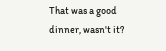That was a good dinner, wasn't it?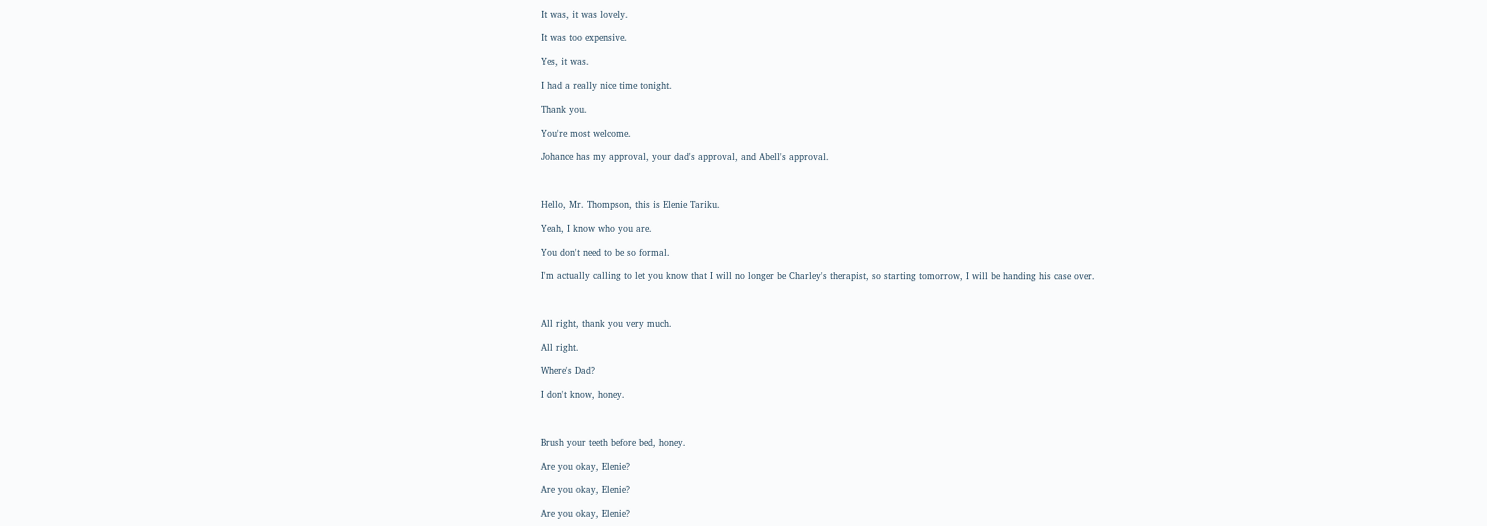It was, it was lovely.

It was too expensive.

Yes, it was.

I had a really nice time tonight.

Thank you.

You're most welcome.

Johance has my approval, your dad's approval, and Abell's approval.



Hello, Mr. Thompson, this is Elenie Tariku.

Yeah, I know who you are.

You don't need to be so formal.

I'm actually calling to let you know that I will no longer be Charley's therapist, so starting tomorrow, I will be handing his case over.



All right, thank you very much.

All right.

Where's Dad?

I don't know, honey.



Brush your teeth before bed, honey.

Are you okay, Elenie?

Are you okay, Elenie?

Are you okay, Elenie?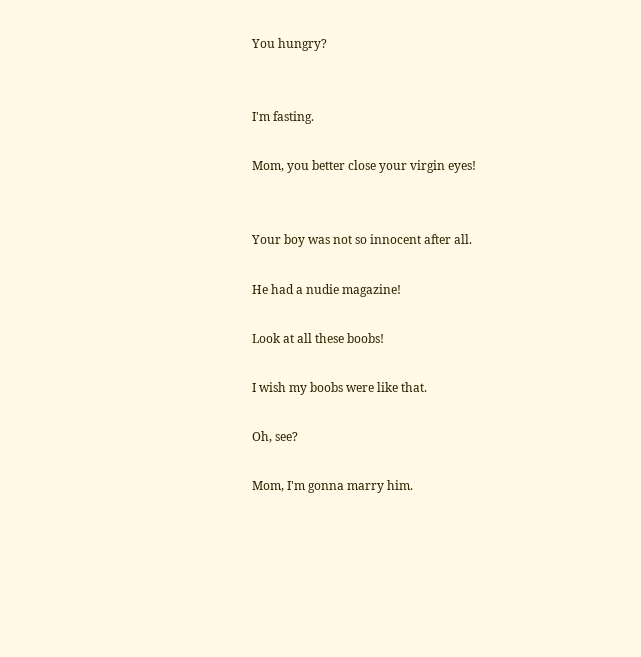You hungry?


I'm fasting.

Mom, you better close your virgin eyes!


Your boy was not so innocent after all.

He had a nudie magazine!

Look at all these boobs!

I wish my boobs were like that.

Oh, see?

Mom, I'm gonna marry him.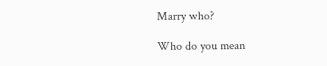Marry who?

Who do you mean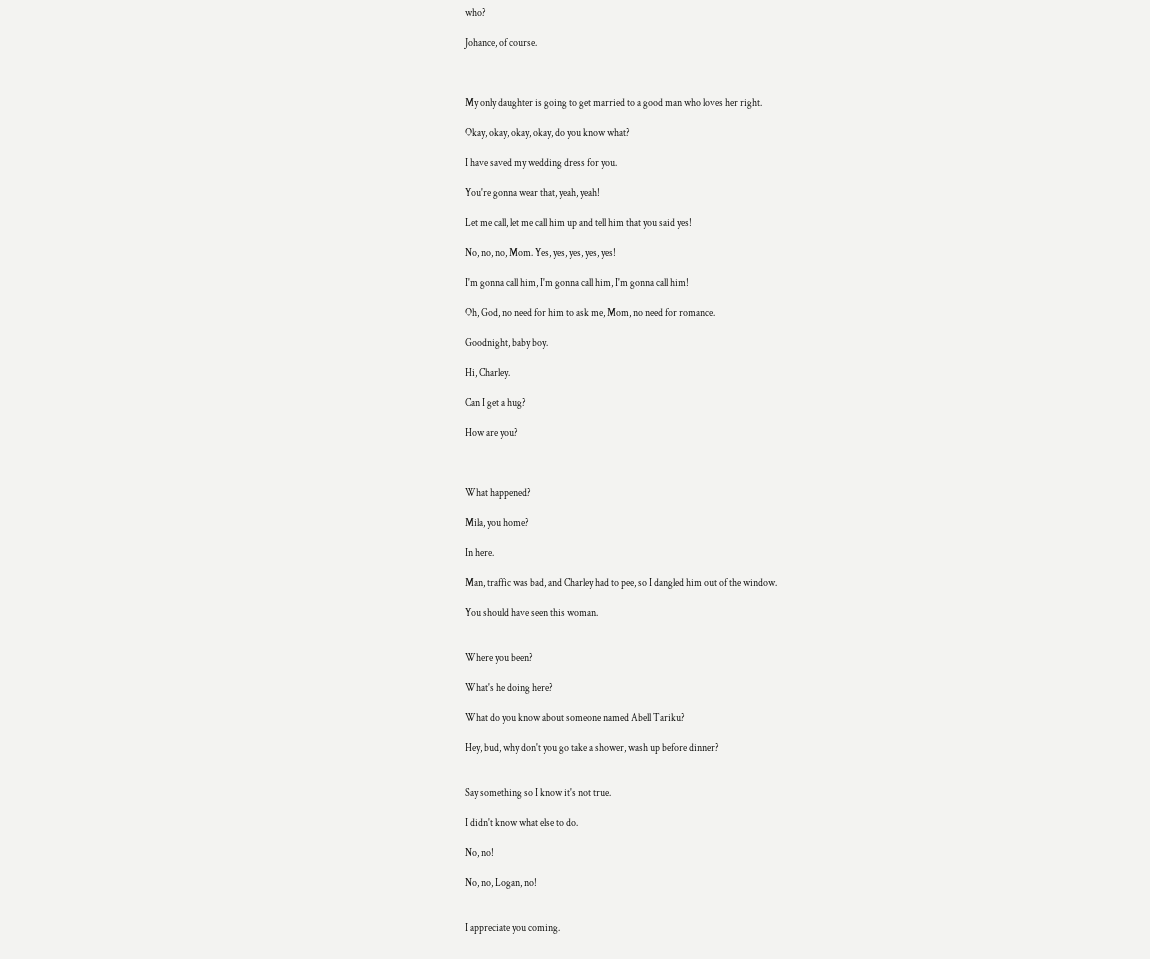who?

Johance, of course.



My only daughter is going to get married to a good man who loves her right.

Okay, okay, okay, okay, do you know what?

I have saved my wedding dress for you.

You're gonna wear that, yeah, yeah!

Let me call, let me call him up and tell him that you said yes!

No, no, no, Mom. Yes, yes, yes, yes, yes!

I'm gonna call him, I'm gonna call him, I'm gonna call him!

Oh, God, no need for him to ask me, Mom, no need for romance.

Goodnight, baby boy.

Hi, Charley.

Can I get a hug?

How are you?



What happened?

Mila, you home?

In here.

Man, traffic was bad, and Charley had to pee, so I dangled him out of the window.

You should have seen this woman.


Where you been?

What's he doing here?

What do you know about someone named Abell Tariku?

Hey, bud, why don't you go take a shower, wash up before dinner?


Say something so I know it's not true.

I didn't know what else to do.

No, no!

No, no, Logan, no!


I appreciate you coming.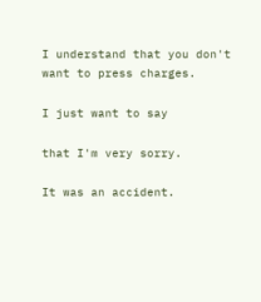I understand that you don't want to press charges.

I just want to say

that I'm very sorry.

It was an accident.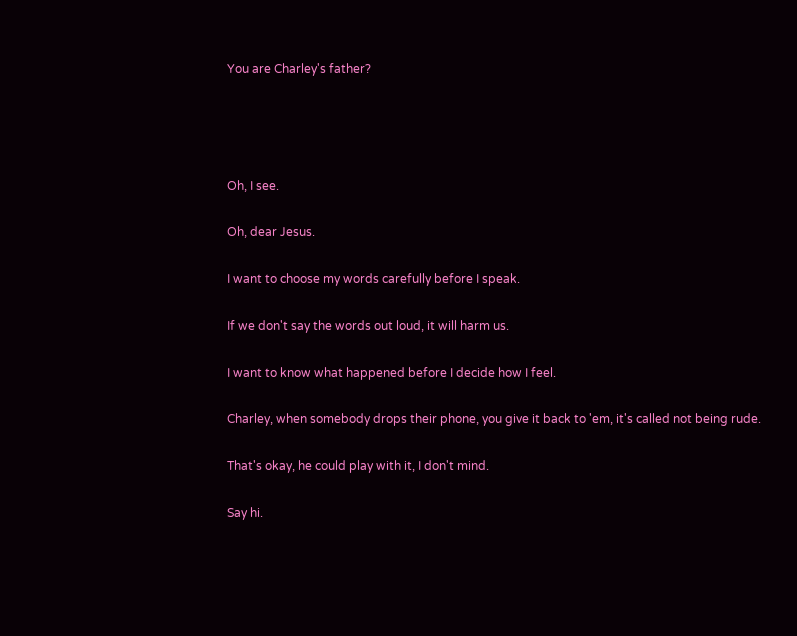You are Charley's father?




Oh, I see.

Oh, dear Jesus.

I want to choose my words carefully before I speak.

If we don't say the words out loud, it will harm us.

I want to know what happened before I decide how I feel.

Charley, when somebody drops their phone, you give it back to 'em, it's called not being rude.

That's okay, he could play with it, I don't mind.

Say hi.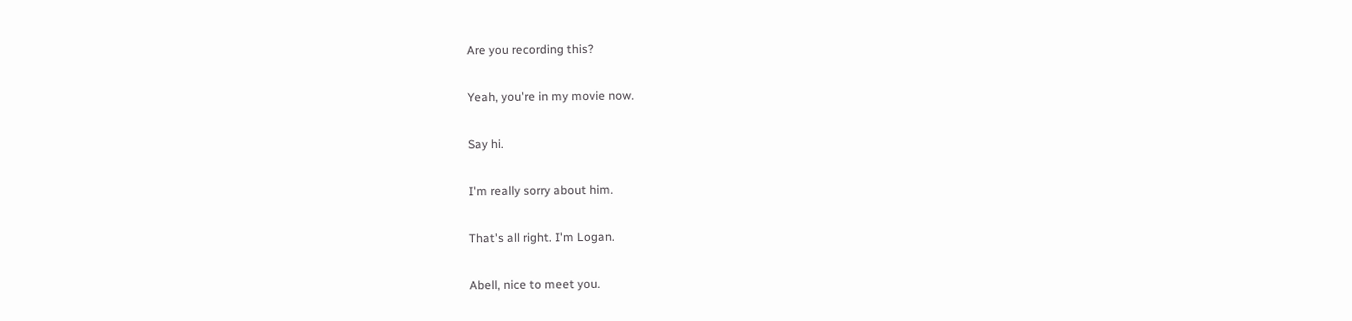Are you recording this?

Yeah, you're in my movie now.

Say hi.

I'm really sorry about him.

That's all right. I'm Logan.

Abell, nice to meet you.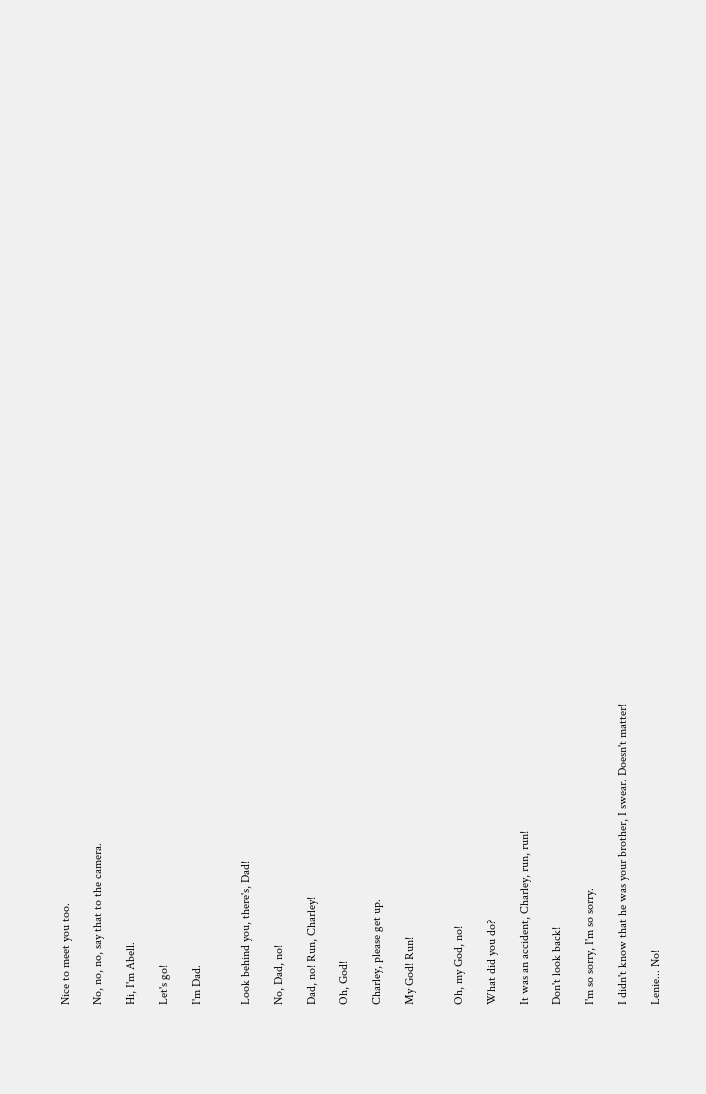Nice to meet you too.

No, no, no, say that to the camera.

Hi, I'm Abell.

Let's go!

I'm Dad.


Look behind you, there's, Dad!

No, Dad, no!

Dad, no! Run, Charley!

Oh, God!

Charley, please get up.

My God! Run!


Oh, my God, no!

What did you do?

It was an accident, Charley, run, run!

Don't look back!

I'm so sorry, I'm so sorry.

I didn't know that he was your brother, I swear. Doesn't matter!

Lenie... No!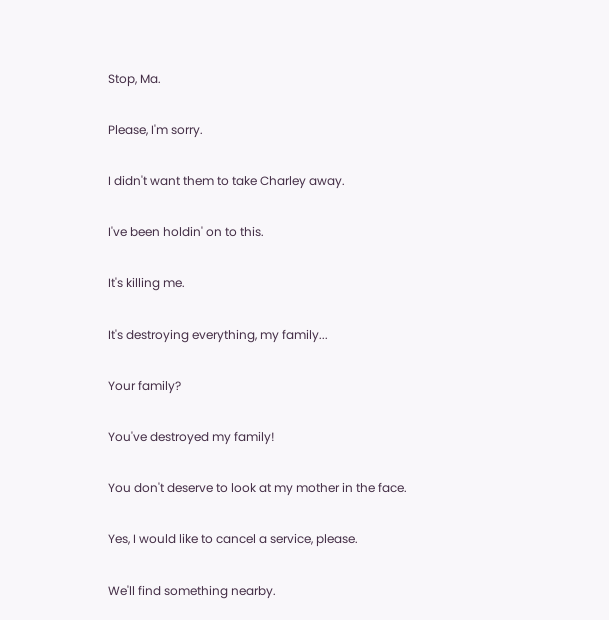Stop, Ma.

Please, I'm sorry.

I didn't want them to take Charley away.

I've been holdin' on to this.

It's killing me.

It's destroying everything, my family...

Your family?

You've destroyed my family!

You don't deserve to look at my mother in the face.

Yes, I would like to cancel a service, please.

We'll find something nearby.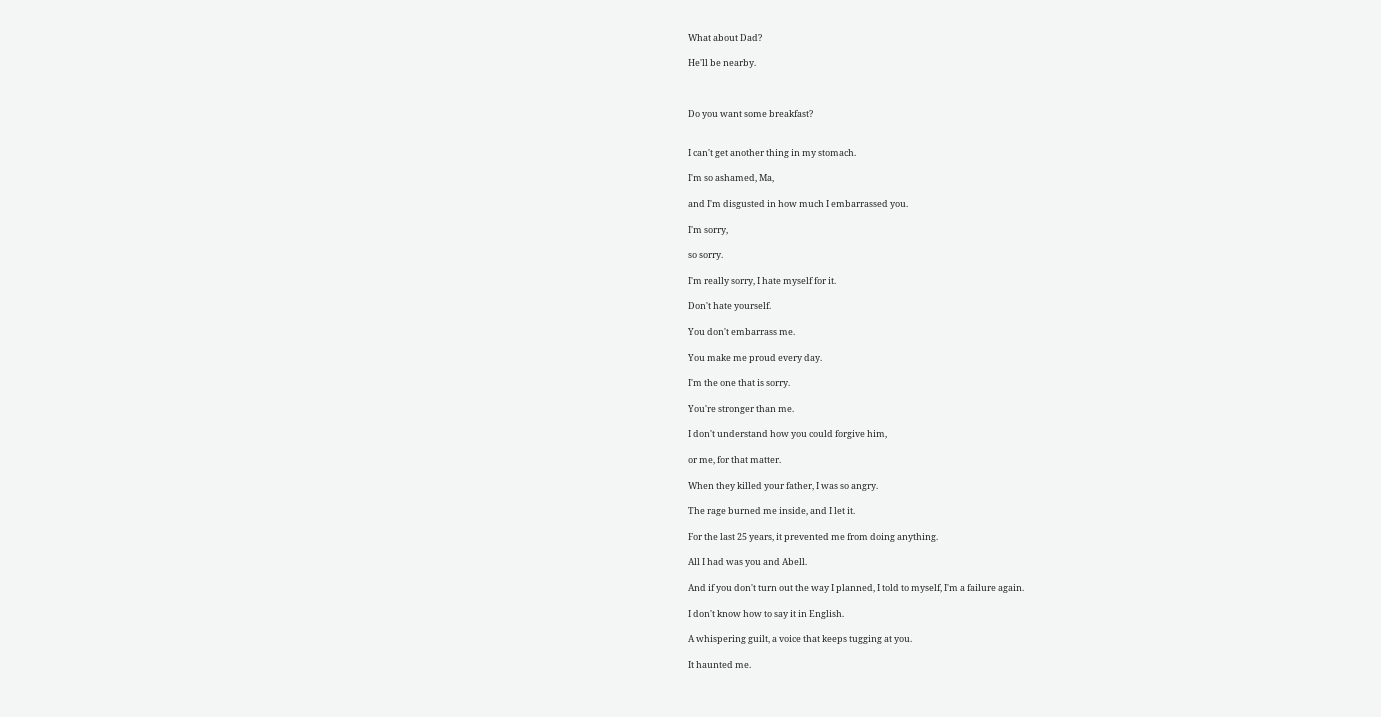What about Dad?

He'll be nearby.



Do you want some breakfast?


I can't get another thing in my stomach.

I'm so ashamed, Ma,

and I'm disgusted in how much I embarrassed you.

I'm sorry,

so sorry.

I'm really sorry, I hate myself for it.

Don't hate yourself.

You don't embarrass me.

You make me proud every day.

I'm the one that is sorry.

You're stronger than me.

I don't understand how you could forgive him,

or me, for that matter.

When they killed your father, I was so angry.

The rage burned me inside, and I let it.

For the last 25 years, it prevented me from doing anything.

All I had was you and Abell.

And if you don't turn out the way I planned, I told to myself, I'm a failure again.

I don't know how to say it in English.

A whispering guilt, a voice that keeps tugging at you.

It haunted me.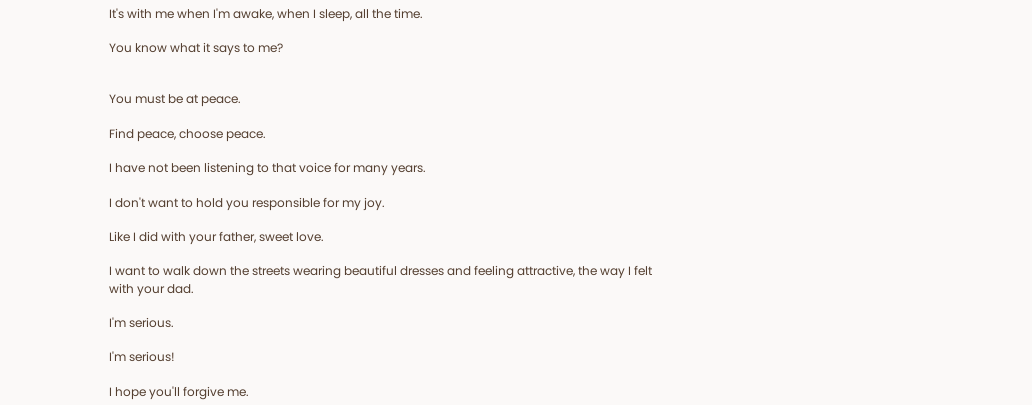It's with me when I'm awake, when I sleep, all the time.

You know what it says to me?


You must be at peace.

Find peace, choose peace.

I have not been listening to that voice for many years.

I don't want to hold you responsible for my joy.

Like I did with your father, sweet love.

I want to walk down the streets wearing beautiful dresses and feeling attractive, the way I felt with your dad.

I'm serious.

I'm serious!

I hope you'll forgive me.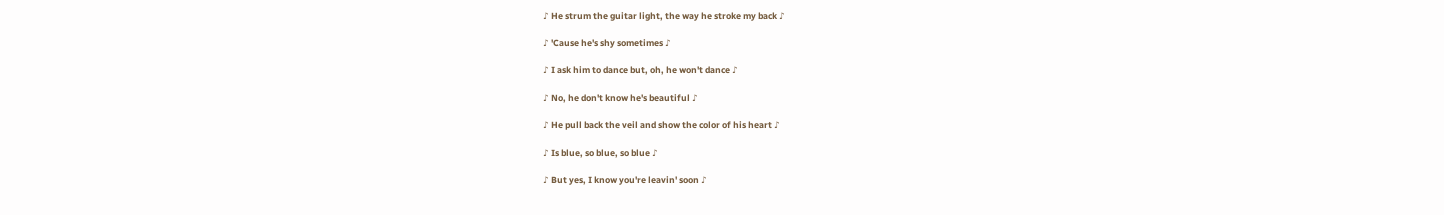♪ He strum the guitar light, the way he stroke my back ♪

♪ 'Cause he's shy sometimes ♪

♪ I ask him to dance but, oh, he won't dance ♪

♪ No, he don't know he's beautiful ♪

♪ He pull back the veil and show the color of his heart ♪

♪ Is blue, so blue, so blue ♪

♪ But yes, I know you're leavin' soon ♪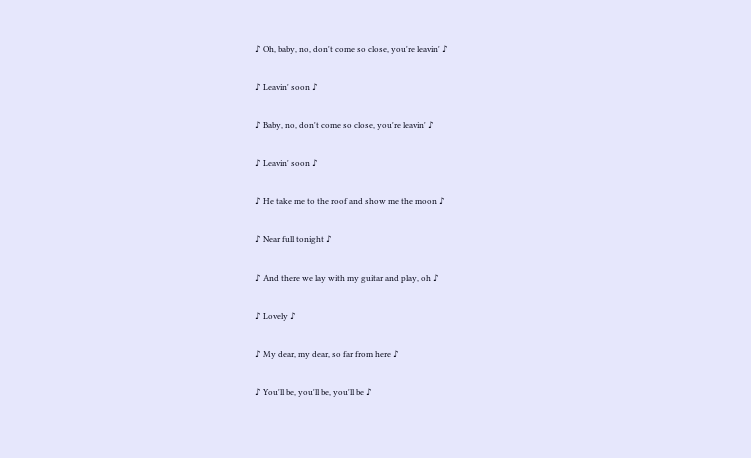♪ Oh, baby, no, don't come so close, you're leavin' ♪

♪ Leavin' soon ♪

♪ Baby, no, don't come so close, you're leavin' ♪

♪ Leavin' soon ♪

♪ He take me to the roof and show me the moon ♪

♪ Near full tonight ♪

♪ And there we lay with my guitar and play, oh ♪

♪ Lovely ♪

♪ My dear, my dear, so far from here ♪

♪ You'll be, you'll be, you'll be ♪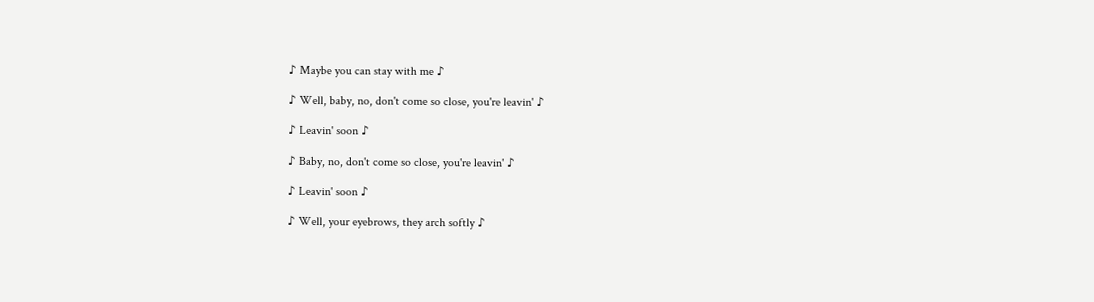♪ Maybe you can stay with me ♪

♪ Well, baby, no, don't come so close, you're leavin' ♪

♪ Leavin' soon ♪

♪ Baby, no, don't come so close, you're leavin' ♪

♪ Leavin' soon ♪

♪ Well, your eyebrows, they arch softly ♪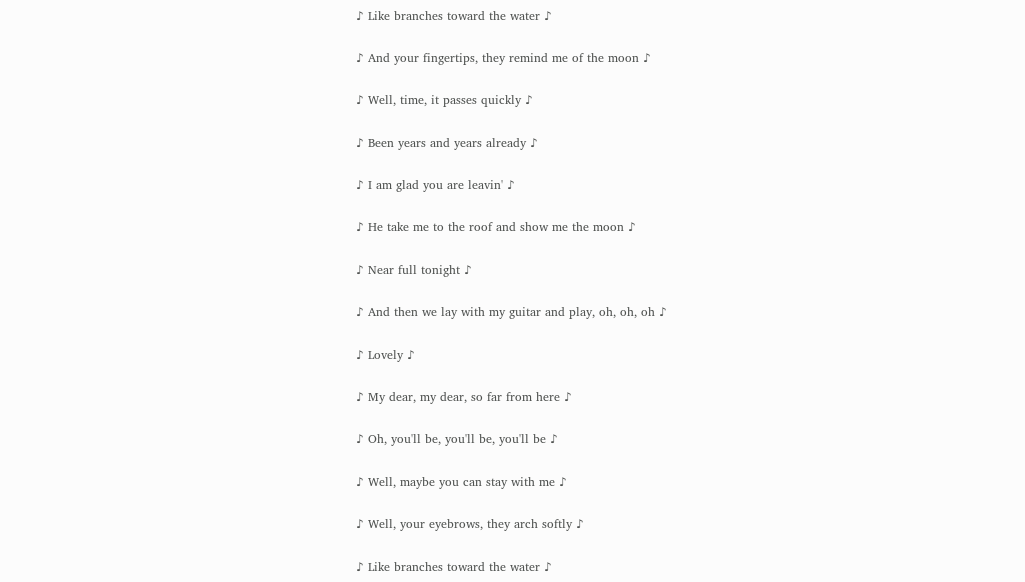♪ Like branches toward the water ♪

♪ And your fingertips, they remind me of the moon ♪

♪ Well, time, it passes quickly ♪

♪ Been years and years already ♪

♪ I am glad you are leavin' ♪

♪ He take me to the roof and show me the moon ♪

♪ Near full tonight ♪

♪ And then we lay with my guitar and play, oh, oh, oh ♪

♪ Lovely ♪

♪ My dear, my dear, so far from here ♪

♪ Oh, you'll be, you'll be, you'll be ♪

♪ Well, maybe you can stay with me ♪

♪ Well, your eyebrows, they arch softly ♪

♪ Like branches toward the water ♪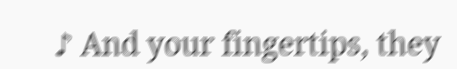♪ And your fingertips, they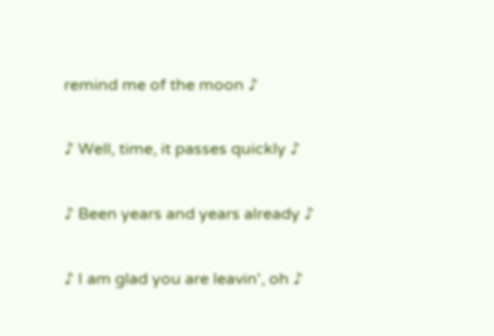remind me of the moon ♪

♪ Well, time, it passes quickly ♪

♪ Been years and years already ♪

♪ I am glad you are leavin', oh ♪